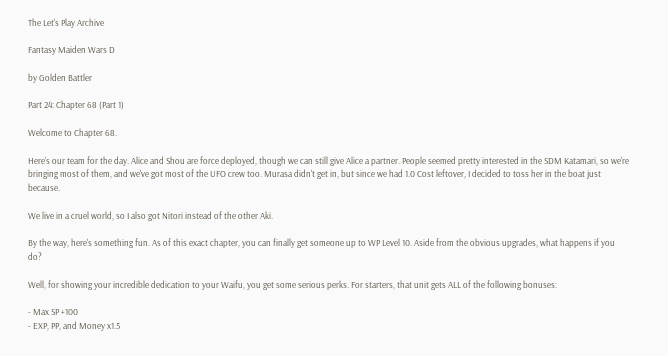The Let's Play Archive

Fantasy Maiden Wars D

by Golden Battler

Part 24: Chapter 68 (Part 1)

Welcome to Chapter 68.

Here's our team for the day. Alice and Shou are force deployed, though we can still give Alice a partner. People seemed pretty interested in the SDM Katamari, so we're bringing most of them, and we've got most of the UFO crew too. Murasa didn't get in, but since we had 1.0 Cost leftover, I decided to toss her in the boat just because.

We live in a cruel world, so I also got Nitori instead of the other Aki.

By the way, here's something fun. As of this exact chapter, you can finally get someone up to WP Level 10. Aside from the obvious upgrades, what happens if you do?

Well, for showing your incredible dedication to your Waifu, you get some serious perks. For starters, that unit gets ALL of the following bonuses:

- Max SP +100
- EXP, PP, and Money x1.5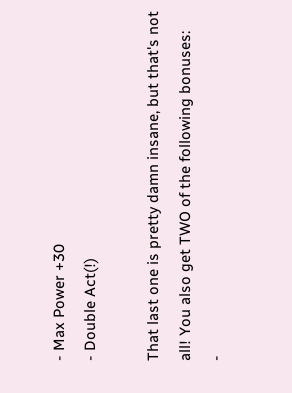- Max Power +30
- Double Act(!)

That last one is pretty damn insane, but that's not all! You also get TWO of the following bonuses:
-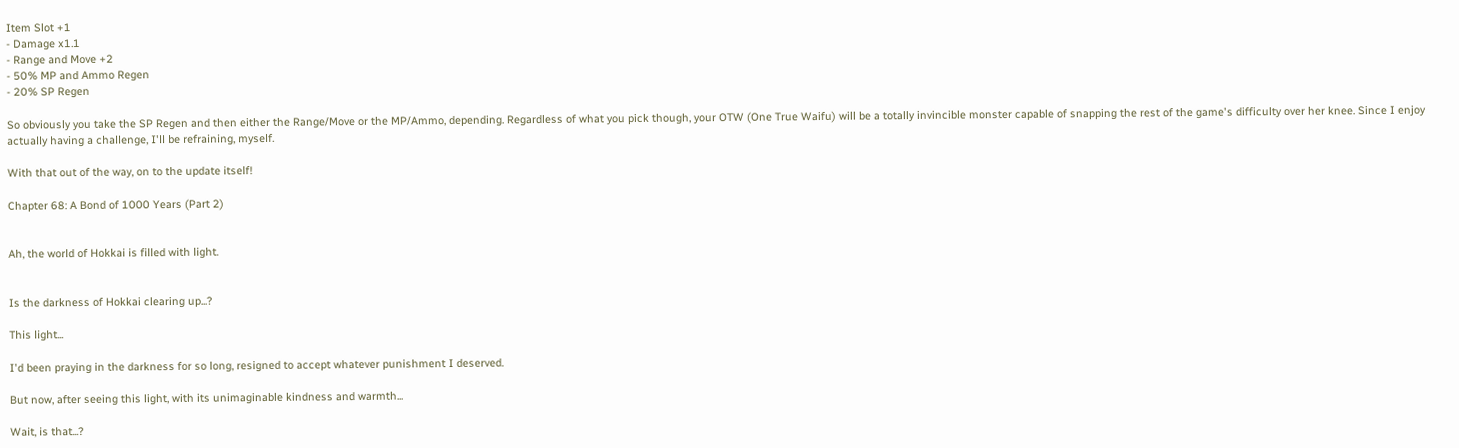Item Slot +1
- Damage x1.1
- Range and Move +2
- 50% MP and Ammo Regen
- 20% SP Regen

So obviously you take the SP Regen and then either the Range/Move or the MP/Ammo, depending. Regardless of what you pick though, your OTW (One True Waifu) will be a totally invincible monster capable of snapping the rest of the game's difficulty over her knee. Since I enjoy actually having a challenge, I'll be refraining, myself.

With that out of the way, on to the update itself!

Chapter 68: A Bond of 1000 Years (Part 2)


Ah, the world of Hokkai is filled with light.


Is the darkness of Hokkai clearing up...?

This light...

I'd been praying in the darkness for so long, resigned to accept whatever punishment I deserved.

But now, after seeing this light, with its unimaginable kindness and warmth...

Wait, is that...?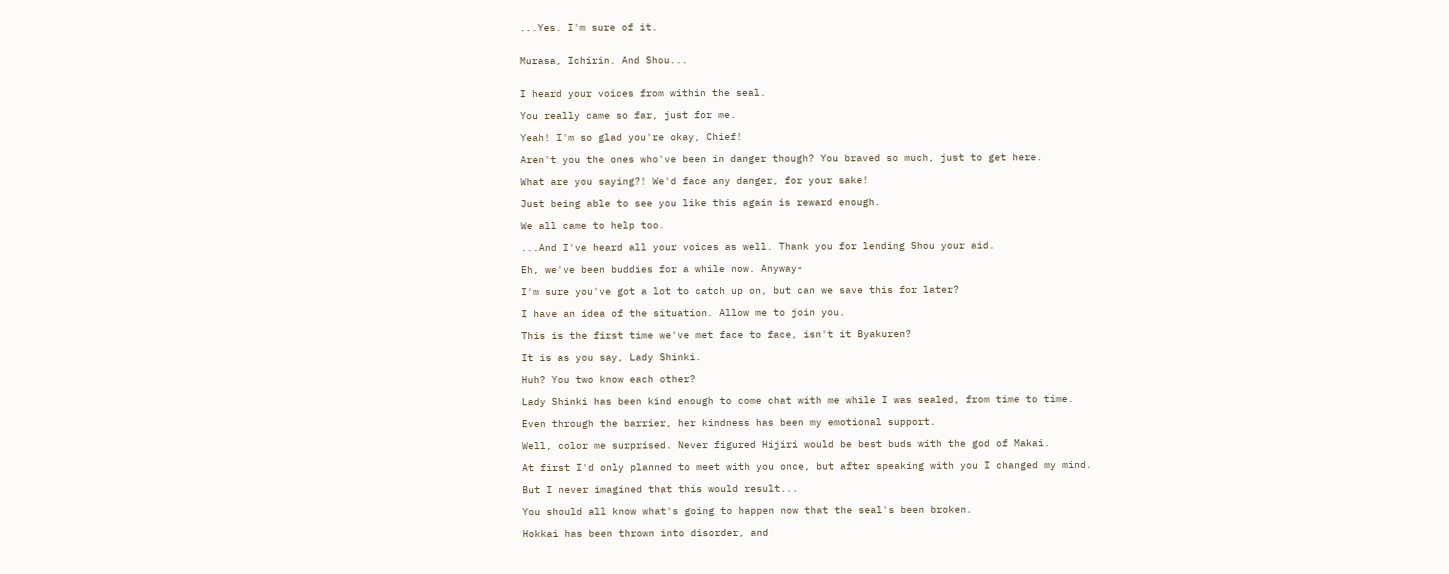...Yes. I'm sure of it.


Murasa, Ichirin. And Shou...


I heard your voices from within the seal.

You really came so far, just for me.

Yeah! I'm so glad you're okay, Chief!

Aren't you the ones who've been in danger though? You braved so much, just to get here.

What are you saying?! We'd face any danger, for your sake!

Just being able to see you like this again is reward enough.

We all came to help too.

...And I've heard all your voices as well. Thank you for lending Shou your aid.

Eh, we've been buddies for a while now. Anyway-

I'm sure you've got a lot to catch up on, but can we save this for later?

I have an idea of the situation. Allow me to join you.

This is the first time we've met face to face, isn't it Byakuren?

It is as you say, Lady Shinki.

Huh? You two know each other?

Lady Shinki has been kind enough to come chat with me while I was sealed, from time to time.

Even through the barrier, her kindness has been my emotional support.

Well, color me surprised. Never figured Hijiri would be best buds with the god of Makai.

At first I'd only planned to meet with you once, but after speaking with you I changed my mind.

But I never imagined that this would result...

You should all know what's going to happen now that the seal's been broken.

Hokkai has been thrown into disorder, and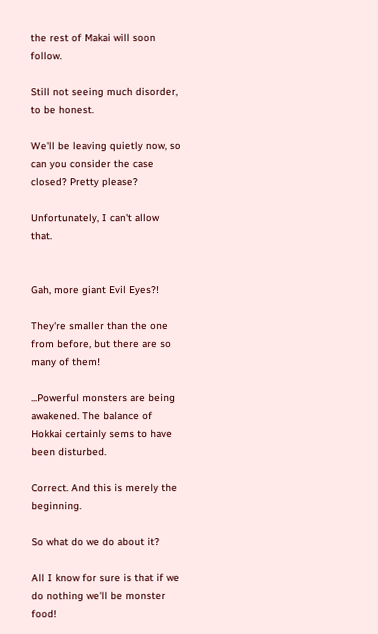the rest of Makai will soon follow.

Still not seeing much disorder, to be honest.

We'll be leaving quietly now, so can you consider the case closed? Pretty please?

Unfortunately, I can't allow that.


Gah, more giant Evil Eyes?!

They're smaller than the one from before, but there are so many of them!

...Powerful monsters are being awakened. The balance of Hokkai certainly sems to have been disturbed.

Correct. And this is merely the beginning.

So what do we do about it?

All I know for sure is that if we do nothing we'll be monster food!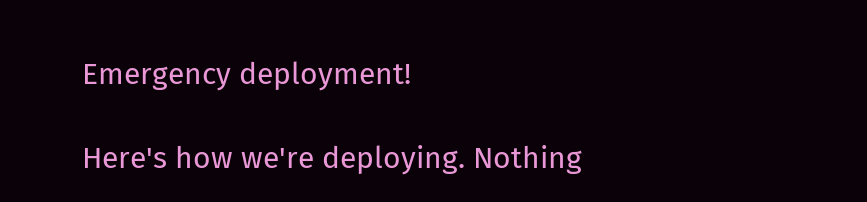Emergency deployment!

Here's how we're deploying. Nothing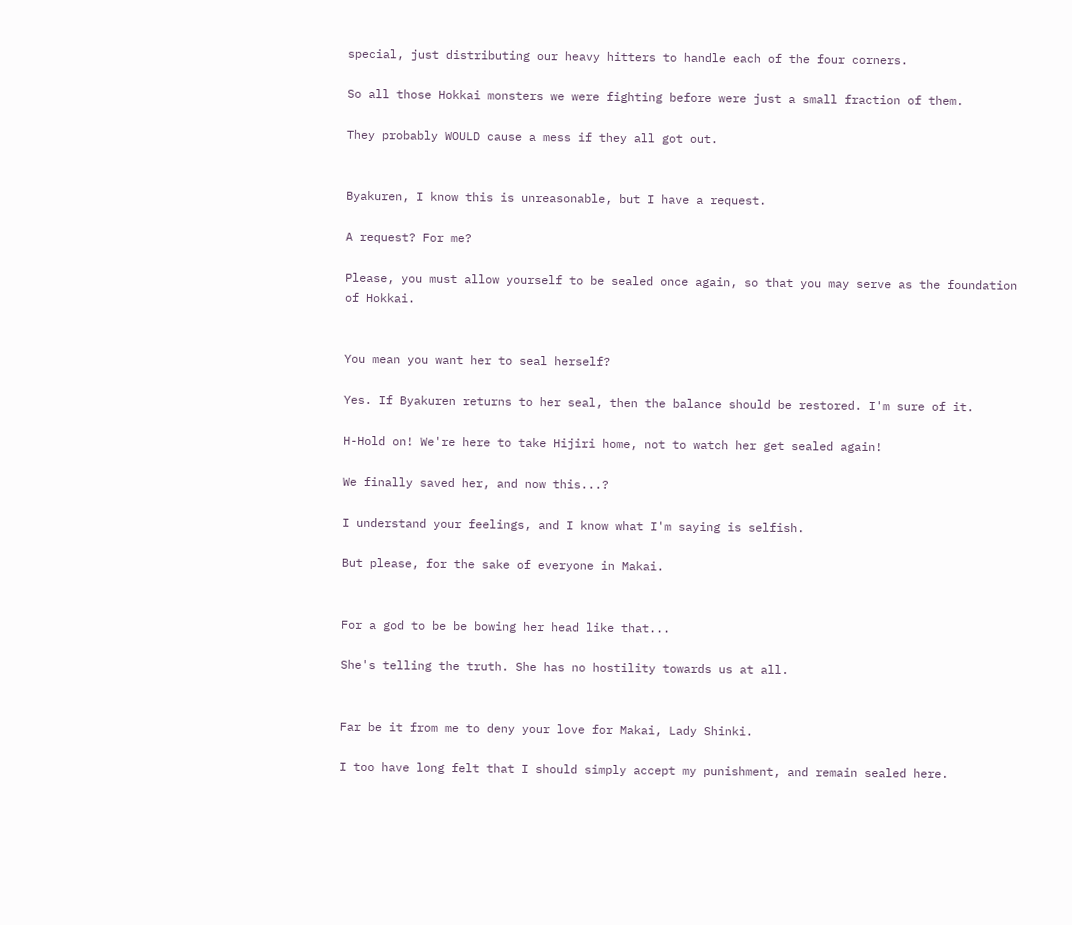special, just distributing our heavy hitters to handle each of the four corners.

So all those Hokkai monsters we were fighting before were just a small fraction of them.

They probably WOULD cause a mess if they all got out.


Byakuren, I know this is unreasonable, but I have a request.

A request? For me?

Please, you must allow yourself to be sealed once again, so that you may serve as the foundation of Hokkai.


You mean you want her to seal herself?

Yes. If Byakuren returns to her seal, then the balance should be restored. I'm sure of it.

H-Hold on! We're here to take Hijiri home, not to watch her get sealed again!

We finally saved her, and now this...?

I understand your feelings, and I know what I'm saying is selfish.

But please, for the sake of everyone in Makai.


For a god to be be bowing her head like that...

She's telling the truth. She has no hostility towards us at all.


Far be it from me to deny your love for Makai, Lady Shinki.

I too have long felt that I should simply accept my punishment, and remain sealed here.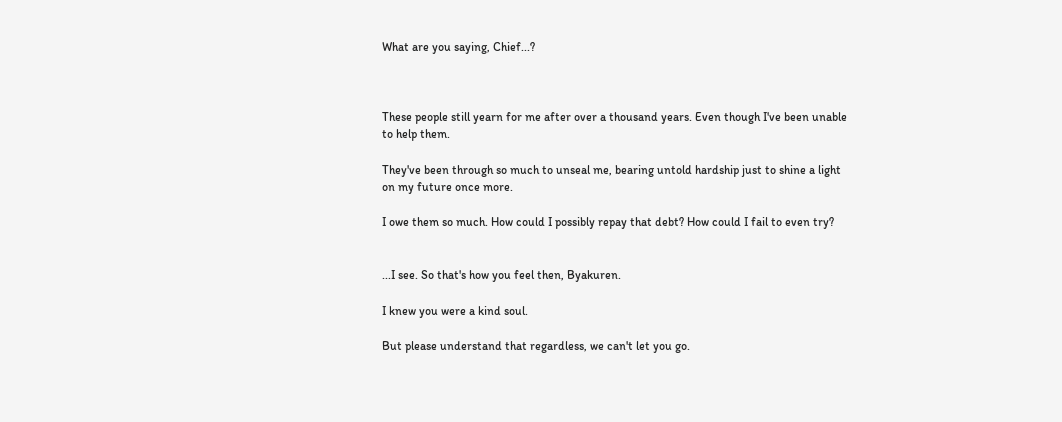What are you saying, Chief...?



These people still yearn for me after over a thousand years. Even though I've been unable to help them.

They've been through so much to unseal me, bearing untold hardship just to shine a light on my future once more.

I owe them so much. How could I possibly repay that debt? How could I fail to even try?


...I see. So that's how you feel then, Byakuren.

I knew you were a kind soul.

But please understand that regardless, we can't let you go.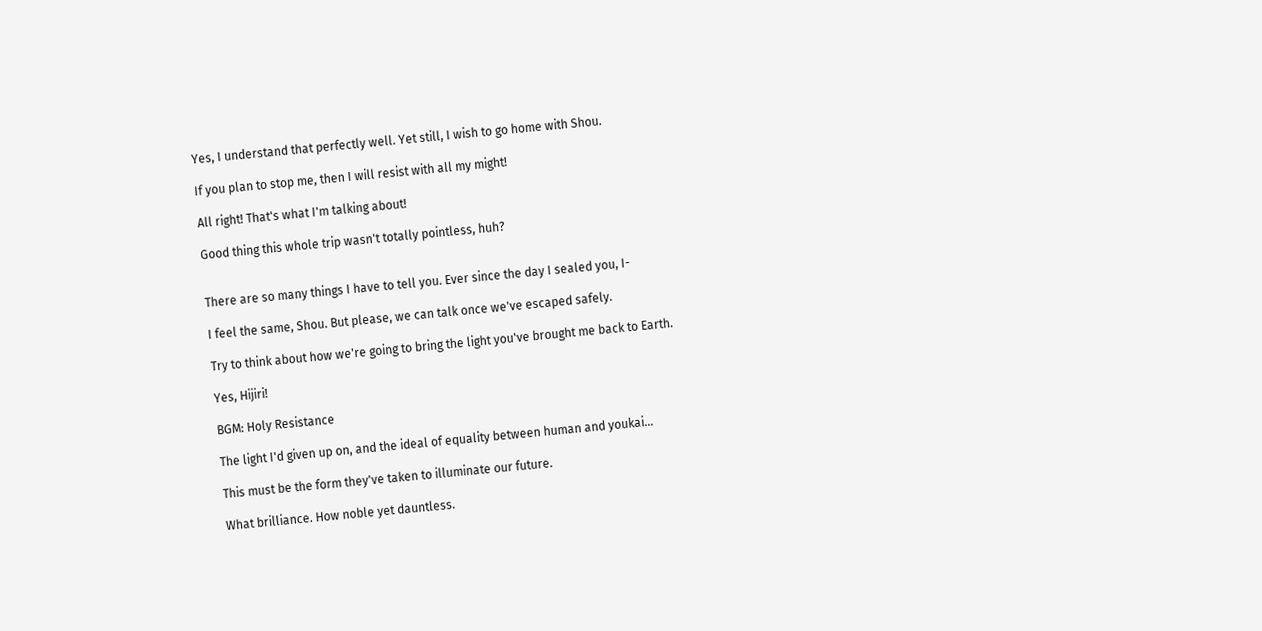Yes, I understand that perfectly well. Yet still, I wish to go home with Shou.

If you plan to stop me, then I will resist with all my might!

All right! That's what I'm talking about!

Good thing this whole trip wasn't totally pointless, huh?


There are so many things I have to tell you. Ever since the day I sealed you, I-

I feel the same, Shou. But please, we can talk once we've escaped safely.

Try to think about how we're going to bring the light you've brought me back to Earth.

Yes, Hijiri!

BGM: Holy Resistance

The light I'd given up on, and the ideal of equality between human and youkai...

This must be the form they've taken to illuminate our future.

What brilliance. How noble yet dauntless.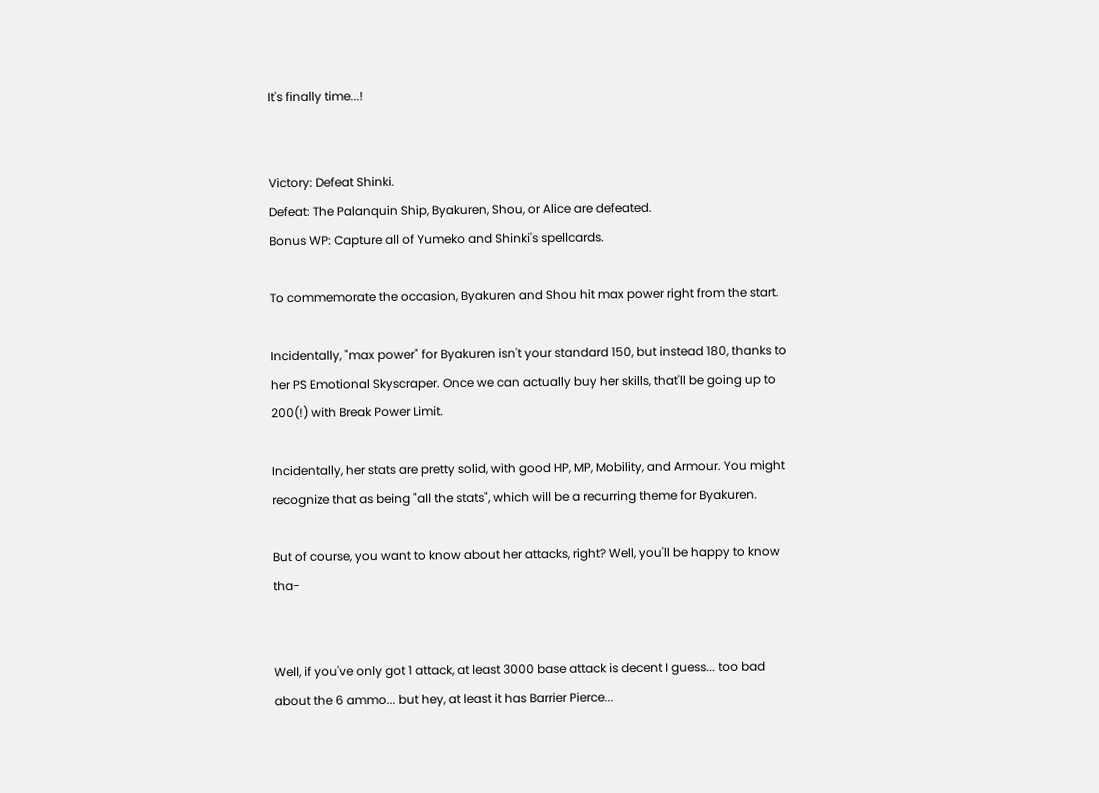It's finally time...!


Victory: Defeat Shinki.
Defeat: The Palanquin Ship, Byakuren, Shou, or Alice are defeated.
Bonus WP: Capture all of Yumeko and Shinki's spellcards.

To commemorate the occasion, Byakuren and Shou hit max power right from the start.

Incidentally, "max power" for Byakuren isn't your standard 150, but instead 180, thanks to her PS Emotional Skyscraper. Once we can actually buy her skills, that'll be going up to 200(!) with Break Power Limit.

Incidentally, her stats are pretty solid, with good HP, MP, Mobility, and Armour. You might recognize that as being "all the stats", which will be a recurring theme for Byakuren.

But of course, you want to know about her attacks, right? Well, you'll be happy to know tha-


Well, if you've only got 1 attack, at least 3000 base attack is decent I guess... too bad about the 6 ammo... but hey, at least it has Barrier Pierce...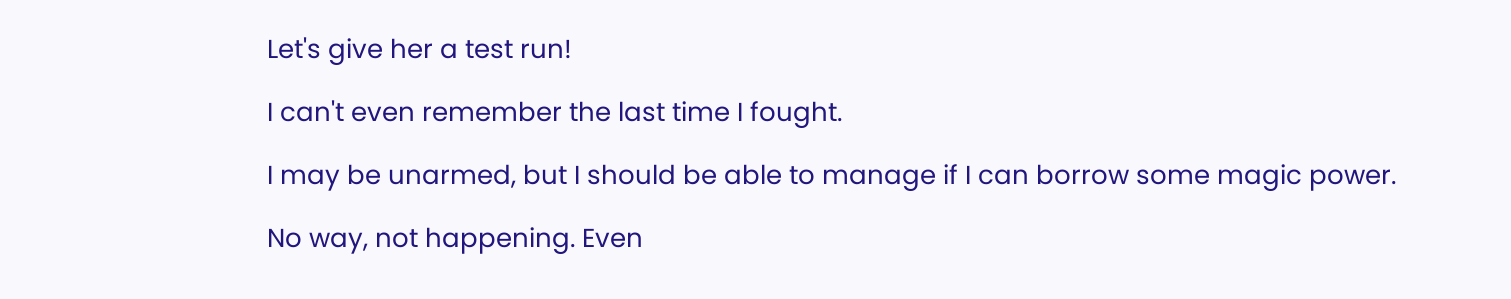Let's give her a test run!

I can't even remember the last time I fought.

I may be unarmed, but I should be able to manage if I can borrow some magic power.

No way, not happening. Even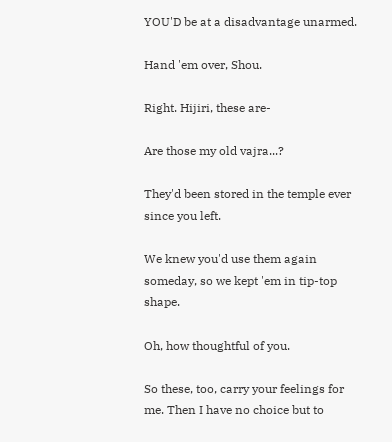YOU'D be at a disadvantage unarmed.

Hand 'em over, Shou.

Right. Hijiri, these are-

Are those my old vajra...?

They'd been stored in the temple ever since you left.

We knew you'd use them again someday, so we kept 'em in tip-top shape.

Oh, how thoughtful of you.

So these, too, carry your feelings for me. Then I have no choice but to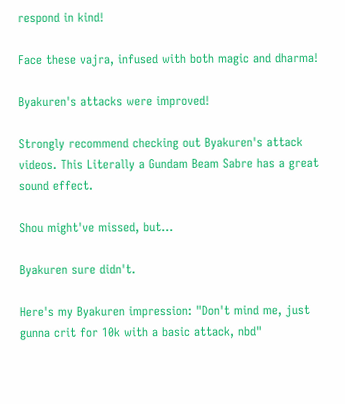respond in kind!

Face these vajra, infused with both magic and dharma!

Byakuren's attacks were improved!

Strongly recommend checking out Byakuren's attack videos. This Literally a Gundam Beam Sabre has a great sound effect.

Shou might've missed, but...

Byakuren sure didn't.

Here's my Byakuren impression: "Don't mind me, just gunna crit for 10k with a basic attack, nbd"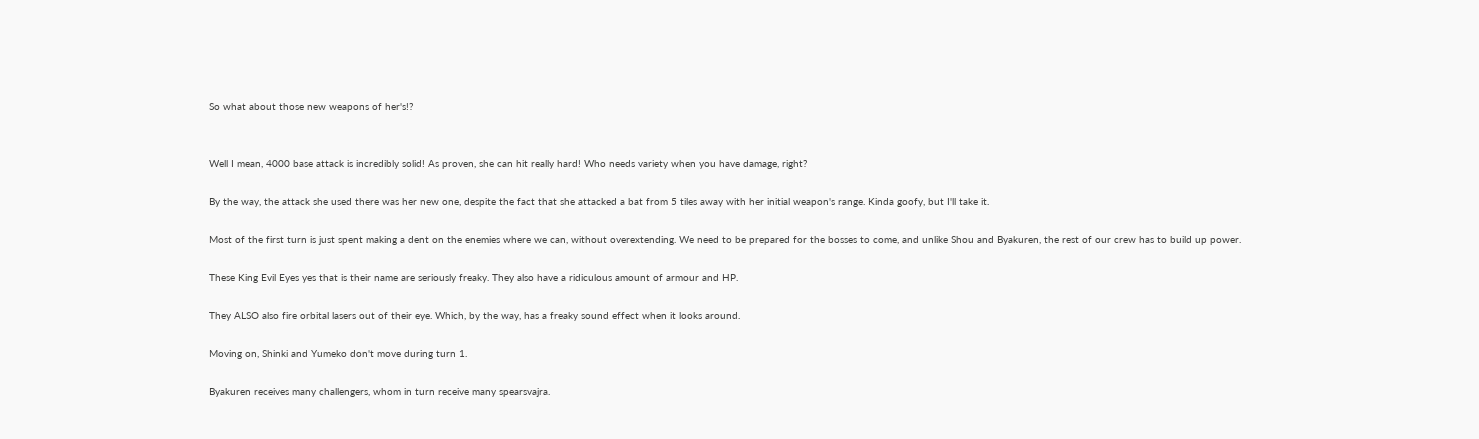So what about those new weapons of her's!?


Well I mean, 4000 base attack is incredibly solid! As proven, she can hit really hard! Who needs variety when you have damage, right?

By the way, the attack she used there was her new one, despite the fact that she attacked a bat from 5 tiles away with her initial weapon's range. Kinda goofy, but I'll take it.

Most of the first turn is just spent making a dent on the enemies where we can, without overextending. We need to be prepared for the bosses to come, and unlike Shou and Byakuren, the rest of our crew has to build up power.

These King Evil Eyes yes that is their name are seriously freaky. They also have a ridiculous amount of armour and HP.

They ALSO also fire orbital lasers out of their eye. Which, by the way, has a freaky sound effect when it looks around.

Moving on, Shinki and Yumeko don't move during turn 1.

Byakuren receives many challengers, whom in turn receive many spearsvajra.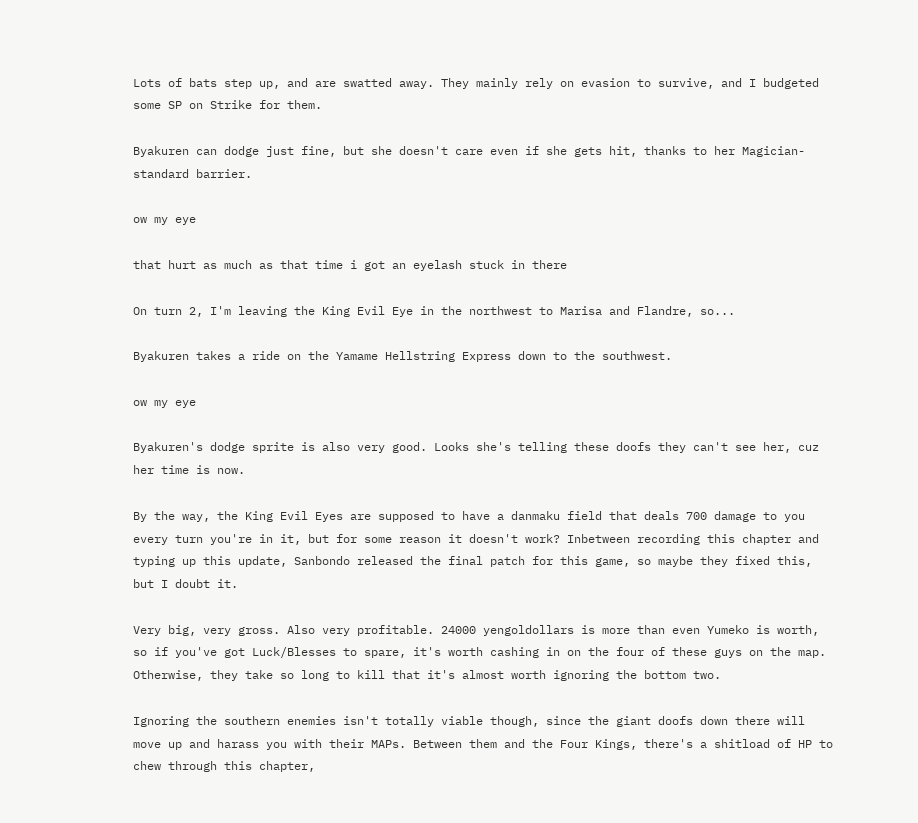Lots of bats step up, and are swatted away. They mainly rely on evasion to survive, and I budgeted some SP on Strike for them.

Byakuren can dodge just fine, but she doesn't care even if she gets hit, thanks to her Magician-standard barrier.

ow my eye

that hurt as much as that time i got an eyelash stuck in there

On turn 2, I'm leaving the King Evil Eye in the northwest to Marisa and Flandre, so...

Byakuren takes a ride on the Yamame Hellstring Express down to the southwest.

ow my eye

Byakuren's dodge sprite is also very good. Looks she's telling these doofs they can't see her, cuz her time is now.

By the way, the King Evil Eyes are supposed to have a danmaku field that deals 700 damage to you every turn you're in it, but for some reason it doesn't work? Inbetween recording this chapter and typing up this update, Sanbondo released the final patch for this game, so maybe they fixed this, but I doubt it.

Very big, very gross. Also very profitable. 24000 yengoldollars is more than even Yumeko is worth, so if you've got Luck/Blesses to spare, it's worth cashing in on the four of these guys on the map. Otherwise, they take so long to kill that it's almost worth ignoring the bottom two.

Ignoring the southern enemies isn't totally viable though, since the giant doofs down there will move up and harass you with their MAPs. Between them and the Four Kings, there's a shitload of HP to chew through this chapter,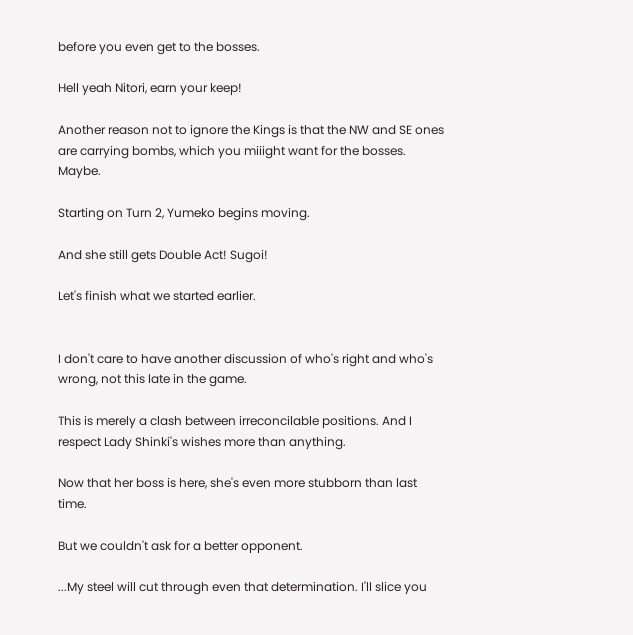before you even get to the bosses.

Hell yeah Nitori, earn your keep!

Another reason not to ignore the Kings is that the NW and SE ones are carrying bombs, which you miiight want for the bosses. Maybe.

Starting on Turn 2, Yumeko begins moving.

And she still gets Double Act! Sugoi!

Let's finish what we started earlier.


I don't care to have another discussion of who's right and who's wrong, not this late in the game.

This is merely a clash between irreconcilable positions. And I respect Lady Shinki's wishes more than anything.

Now that her boss is here, she's even more stubborn than last time.

But we couldn't ask for a better opponent.

...My steel will cut through even that determination. I'll slice you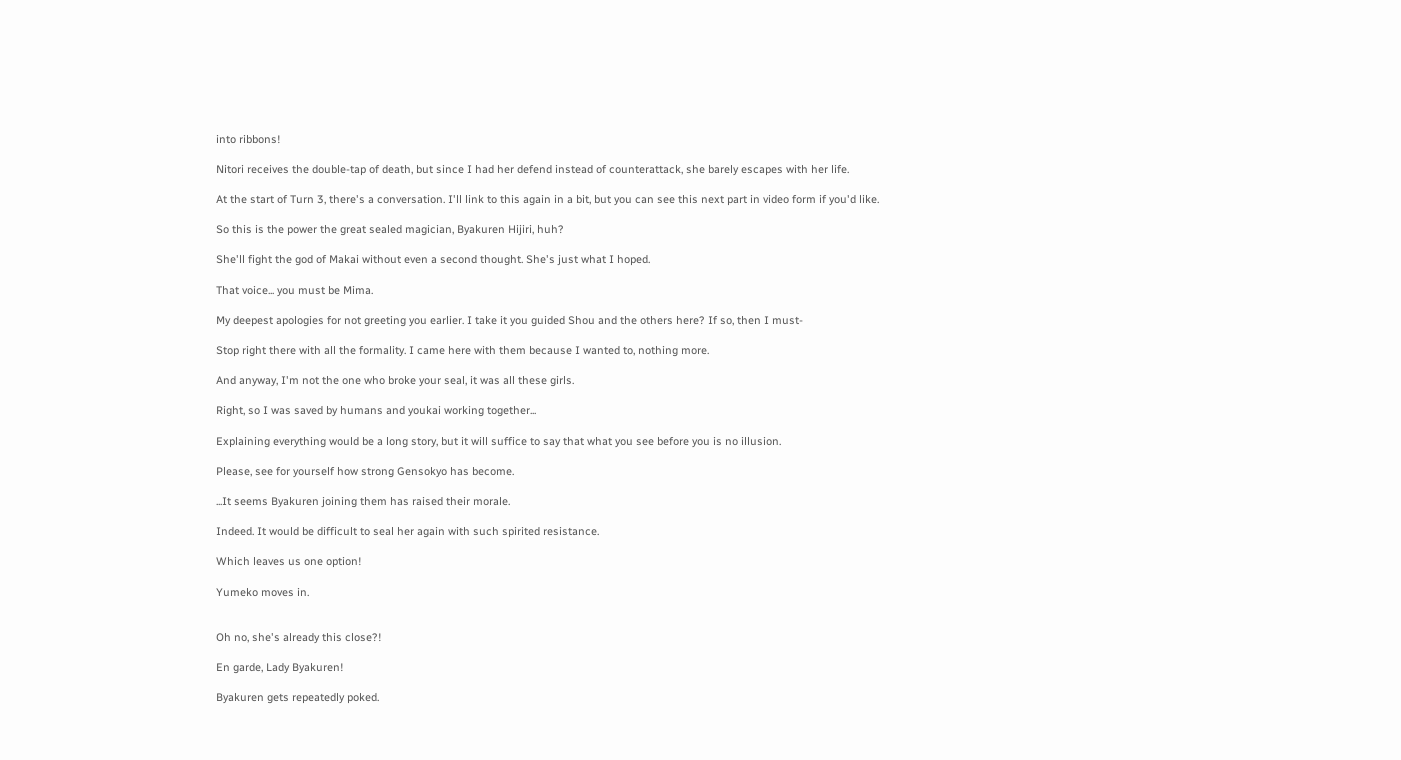into ribbons!

Nitori receives the double-tap of death, but since I had her defend instead of counterattack, she barely escapes with her life.

At the start of Turn 3, there's a conversation. I'll link to this again in a bit, but you can see this next part in video form if you'd like.

So this is the power the great sealed magician, Byakuren Hijiri, huh?

She'll fight the god of Makai without even a second thought. She's just what I hoped.

That voice... you must be Mima.

My deepest apologies for not greeting you earlier. I take it you guided Shou and the others here? If so, then I must-

Stop right there with all the formality. I came here with them because I wanted to, nothing more.

And anyway, I'm not the one who broke your seal, it was all these girls.

Right, so I was saved by humans and youkai working together...

Explaining everything would be a long story, but it will suffice to say that what you see before you is no illusion.

Please, see for yourself how strong Gensokyo has become.

...It seems Byakuren joining them has raised their morale.

Indeed. It would be difficult to seal her again with such spirited resistance.

Which leaves us one option!

Yumeko moves in.


Oh no, she's already this close?!

En garde, Lady Byakuren!

Byakuren gets repeatedly poked.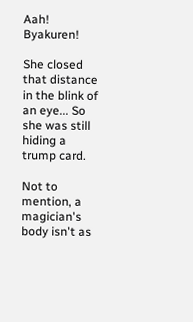Aah! Byakuren!

She closed that distance in the blink of an eye... So she was still hiding a trump card.

Not to mention, a magician's body isn't as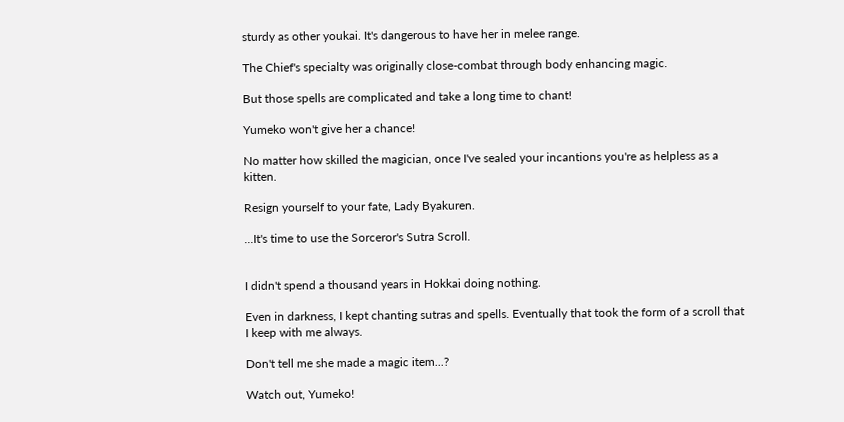sturdy as other youkai. It's dangerous to have her in melee range.

The Chief's specialty was originally close-combat through body enhancing magic.

But those spells are complicated and take a long time to chant!

Yumeko won't give her a chance!

No matter how skilled the magician, once I've sealed your incantions you're as helpless as a kitten.

Resign yourself to your fate, Lady Byakuren.

...It's time to use the Sorceror's Sutra Scroll.


I didn't spend a thousand years in Hokkai doing nothing.

Even in darkness, I kept chanting sutras and spells. Eventually that took the form of a scroll that I keep with me always.

Don't tell me she made a magic item...?

Watch out, Yumeko!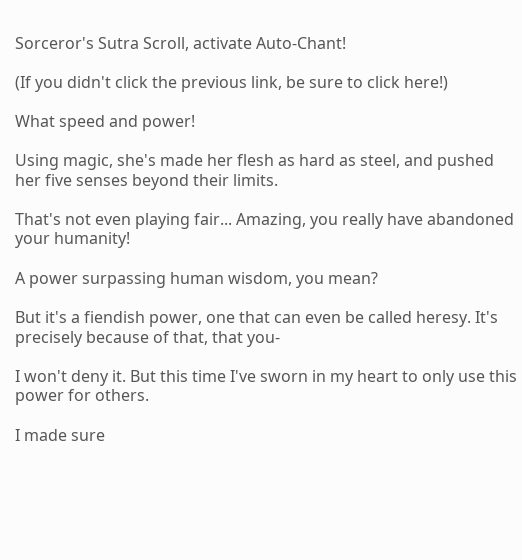Sorceror's Sutra Scroll, activate Auto-Chant!

(If you didn't click the previous link, be sure to click here!)

What speed and power!

Using magic, she's made her flesh as hard as steel, and pushed her five senses beyond their limits.

That's not even playing fair... Amazing, you really have abandoned your humanity!

A power surpassing human wisdom, you mean?

But it's a fiendish power, one that can even be called heresy. It's precisely because of that, that you-

I won't deny it. But this time I've sworn in my heart to only use this power for others.

I made sure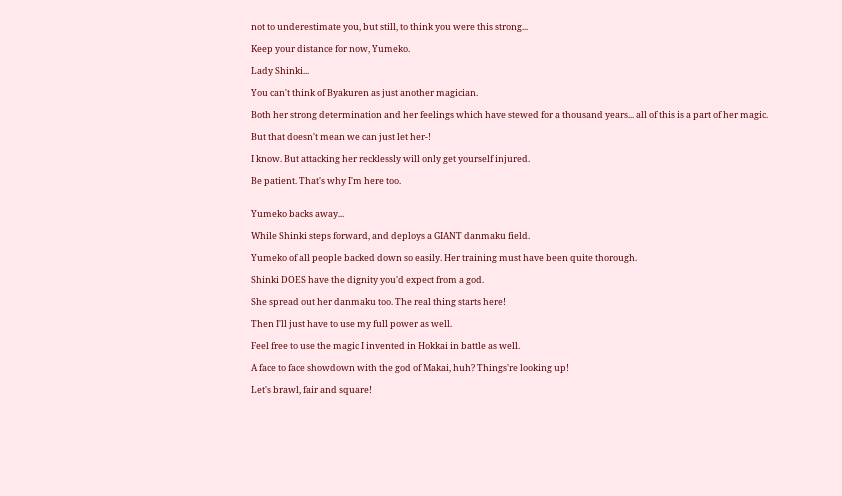not to underestimate you, but still, to think you were this strong...

Keep your distance for now, Yumeko.

Lady Shinki...

You can't think of Byakuren as just another magician.

Both her strong determination and her feelings which have stewed for a thousand years... all of this is a part of her magic.

But that doesn't mean we can just let her-!

I know. But attacking her recklessly will only get yourself injured.

Be patient. That's why I'm here too.


Yumeko backs away...

While Shinki steps forward, and deploys a GIANT danmaku field.

Yumeko of all people backed down so easily. Her training must have been quite thorough.

Shinki DOES have the dignity you'd expect from a god.

She spread out her danmaku too. The real thing starts here!

Then I'll just have to use my full power as well.

Feel free to use the magic I invented in Hokkai in battle as well.

A face to face showdown with the god of Makai, huh? Things're looking up!

Let's brawl, fair and square!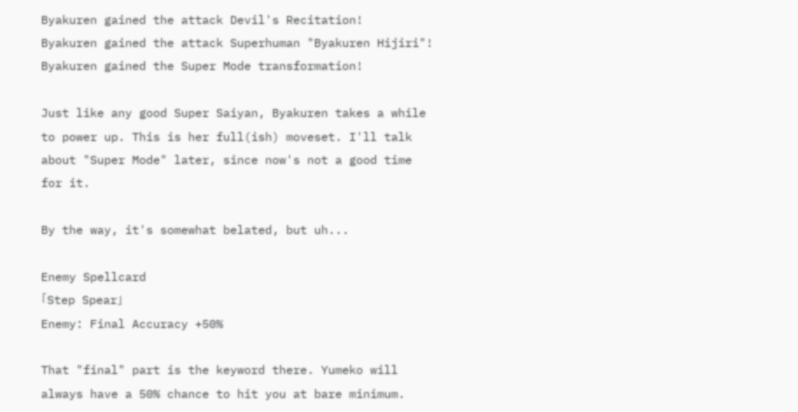Byakuren gained the attack Devil's Recitation!
Byakuren gained the attack Superhuman "Byakuren Hijiri"!
Byakuren gained the Super Mode transformation!

Just like any good Super Saiyan, Byakuren takes a while to power up. This is her full(ish) moveset. I'll talk about "Super Mode" later, since now's not a good time for it.

By the way, it's somewhat belated, but uh...

Enemy Spellcard
「Step Spear」
Enemy: Final Accuracy +50%

That "final" part is the keyword there. Yumeko will always have a 50% chance to hit you at bare minimum.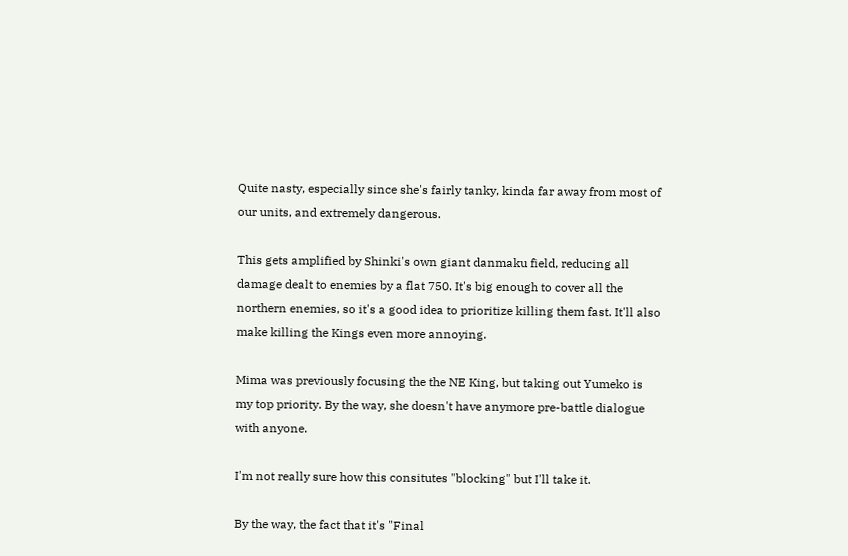Quite nasty, especially since she's fairly tanky, kinda far away from most of our units, and extremely dangerous.

This gets amplified by Shinki's own giant danmaku field, reducing all damage dealt to enemies by a flat 750. It's big enough to cover all the northern enemies, so it's a good idea to prioritize killing them fast. It'll also make killing the Kings even more annoying.

Mima was previously focusing the the NE King, but taking out Yumeko is my top priority. By the way, she doesn't have anymore pre-battle dialogue with anyone.

I'm not really sure how this consitutes "blocking" but I'll take it.

By the way, the fact that it's "Final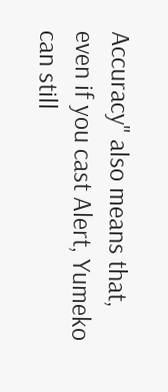Accuracy" also means that, even if you cast Alert, Yumeko can still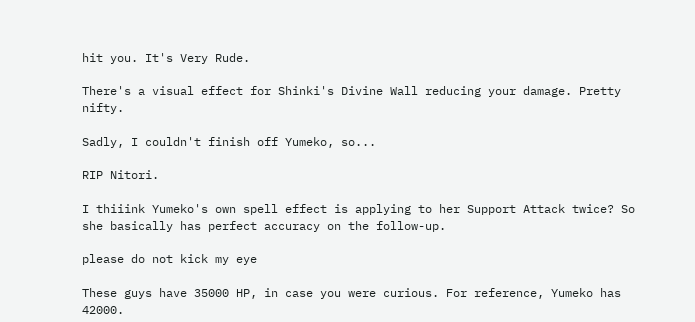hit you. It's Very Rude.

There's a visual effect for Shinki's Divine Wall reducing your damage. Pretty nifty.

Sadly, I couldn't finish off Yumeko, so...

RIP Nitori.

I thiiink Yumeko's own spell effect is applying to her Support Attack twice? So she basically has perfect accuracy on the follow-up.

please do not kick my eye

These guys have 35000 HP, in case you were curious. For reference, Yumeko has 42000.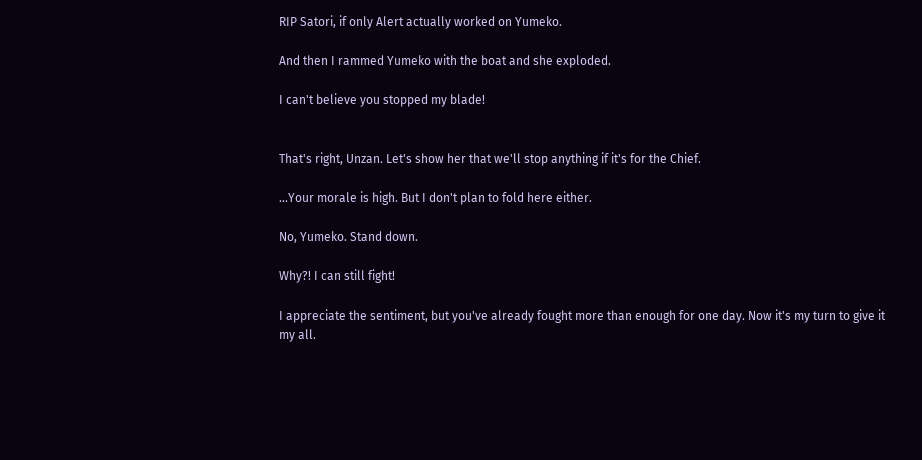RIP Satori, if only Alert actually worked on Yumeko.

And then I rammed Yumeko with the boat and she exploded.

I can't believe you stopped my blade!


That's right, Unzan. Let's show her that we'll stop anything if it's for the Chief.

...Your morale is high. But I don't plan to fold here either.

No, Yumeko. Stand down.

Why?! I can still fight!

I appreciate the sentiment, but you've already fought more than enough for one day. Now it's my turn to give it my all.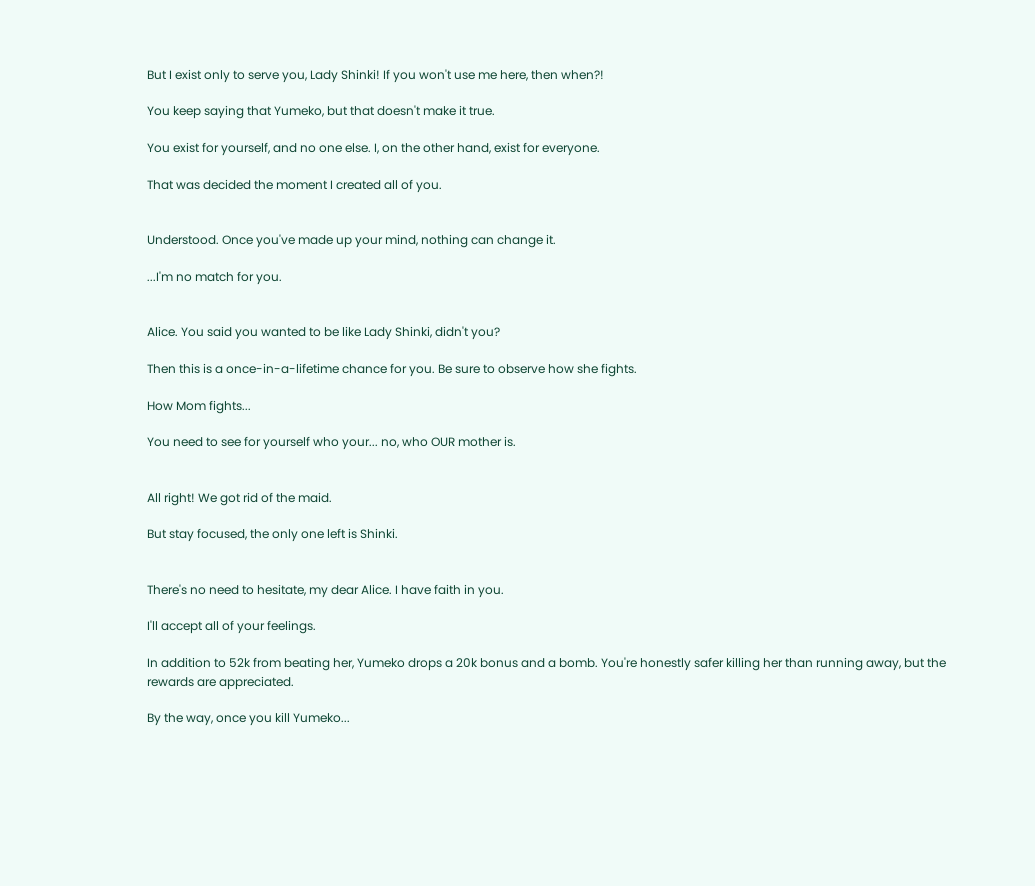But I exist only to serve you, Lady Shinki! If you won't use me here, then when?!

You keep saying that Yumeko, but that doesn't make it true.

You exist for yourself, and no one else. I, on the other hand, exist for everyone.

That was decided the moment I created all of you.


Understood. Once you've made up your mind, nothing can change it.

...I'm no match for you.


Alice. You said you wanted to be like Lady Shinki, didn't you?

Then this is a once-in-a-lifetime chance for you. Be sure to observe how she fights.

How Mom fights...

You need to see for yourself who your... no, who OUR mother is.


All right! We got rid of the maid.

But stay focused, the only one left is Shinki.


There's no need to hesitate, my dear Alice. I have faith in you.

I'll accept all of your feelings.

In addition to 52k from beating her, Yumeko drops a 20k bonus and a bomb. You're honestly safer killing her than running away, but the rewards are appreciated.

By the way, once you kill Yumeko...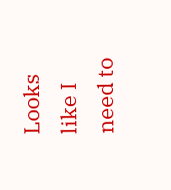Looks like I need to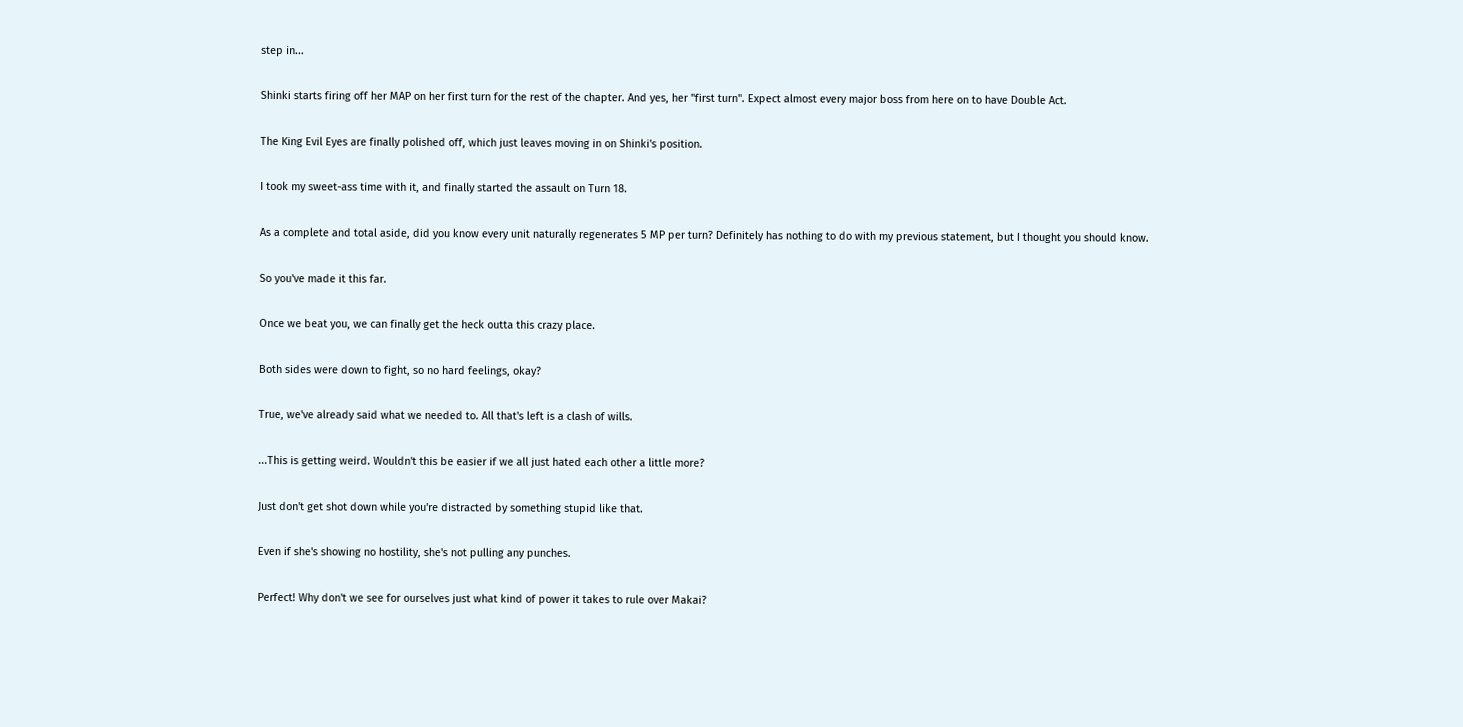step in...

Shinki starts firing off her MAP on her first turn for the rest of the chapter. And yes, her "first turn". Expect almost every major boss from here on to have Double Act.

The King Evil Eyes are finally polished off, which just leaves moving in on Shinki's position.

I took my sweet-ass time with it, and finally started the assault on Turn 18.

As a complete and total aside, did you know every unit naturally regenerates 5 MP per turn? Definitely has nothing to do with my previous statement, but I thought you should know.

So you've made it this far.

Once we beat you, we can finally get the heck outta this crazy place.

Both sides were down to fight, so no hard feelings, okay?

True, we've already said what we needed to. All that's left is a clash of wills.

...This is getting weird. Wouldn't this be easier if we all just hated each other a little more?

Just don't get shot down while you're distracted by something stupid like that.

Even if she's showing no hostility, she's not pulling any punches.

Perfect! Why don't we see for ourselves just what kind of power it takes to rule over Makai?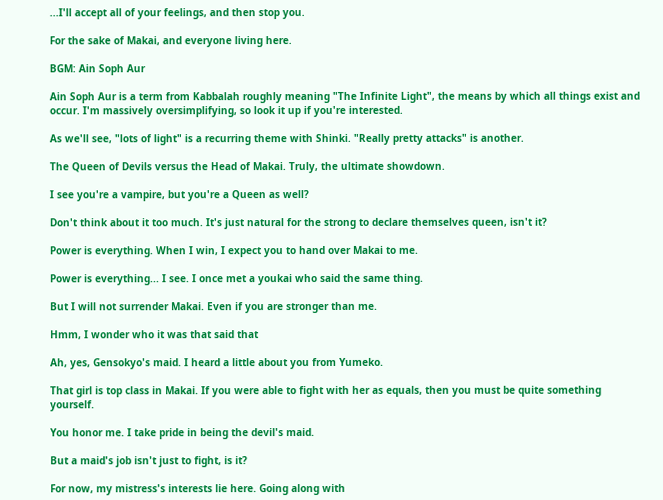...I'll accept all of your feelings, and then stop you.

For the sake of Makai, and everyone living here.

BGM: Ain Soph Aur

Ain Soph Aur is a term from Kabbalah roughly meaning "The Infinite Light", the means by which all things exist and occur. I'm massively oversimplifying, so look it up if you're interested.

As we'll see, "lots of light" is a recurring theme with Shinki. "Really pretty attacks" is another.

The Queen of Devils versus the Head of Makai. Truly, the ultimate showdown.

I see you're a vampire, but you're a Queen as well?

Don't think about it too much. It's just natural for the strong to declare themselves queen, isn't it?

Power is everything. When I win, I expect you to hand over Makai to me.

Power is everything... I see. I once met a youkai who said the same thing.

But I will not surrender Makai. Even if you are stronger than me.

Hmm, I wonder who it was that said that

Ah, yes, Gensokyo's maid. I heard a little about you from Yumeko.

That girl is top class in Makai. If you were able to fight with her as equals, then you must be quite something yourself.

You honor me. I take pride in being the devil's maid.

But a maid's job isn't just to fight, is it?

For now, my mistress's interests lie here. Going along with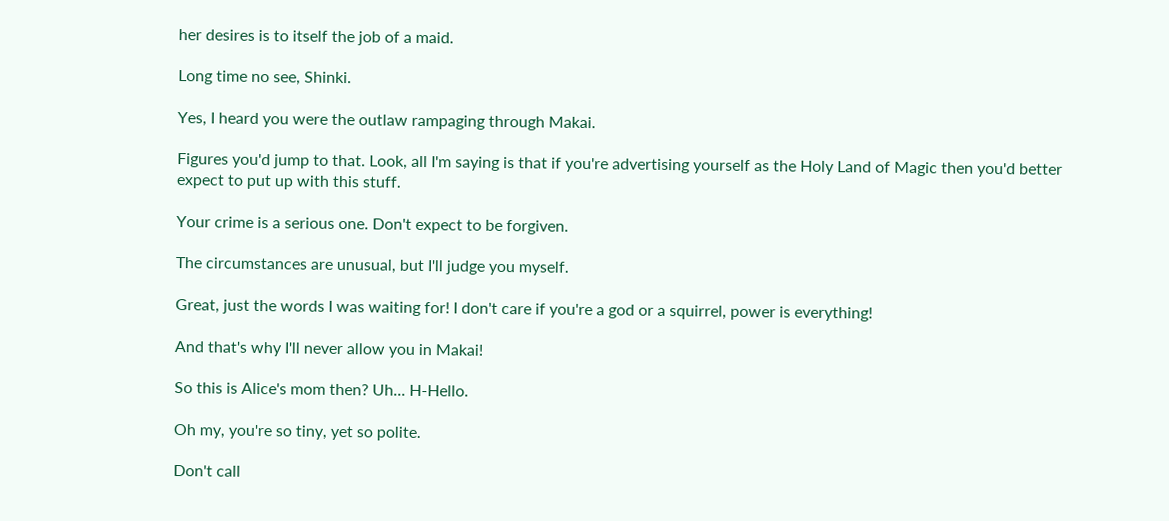her desires is to itself the job of a maid.

Long time no see, Shinki.

Yes, I heard you were the outlaw rampaging through Makai.

Figures you'd jump to that. Look, all I'm saying is that if you're advertising yourself as the Holy Land of Magic then you'd better expect to put up with this stuff.

Your crime is a serious one. Don't expect to be forgiven.

The circumstances are unusual, but I'll judge you myself.

Great, just the words I was waiting for! I don't care if you're a god or a squirrel, power is everything!

And that's why I'll never allow you in Makai!

So this is Alice's mom then? Uh... H-Hello.

Oh my, you're so tiny, yet so polite.

Don't call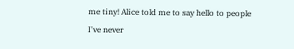me tiny! Alice told me to say hello to people I've never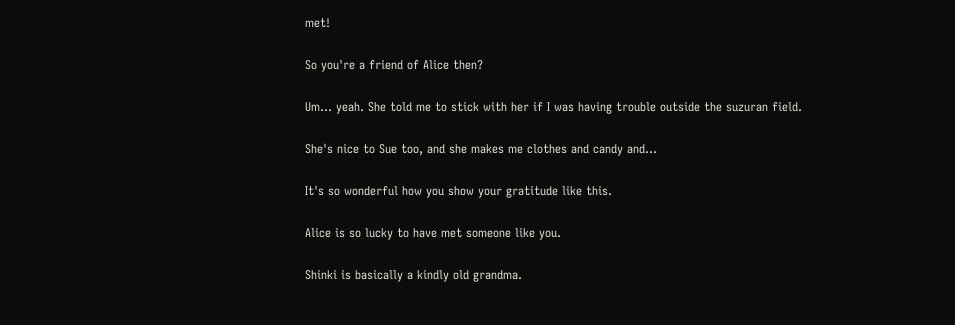met!

So you're a friend of Alice then?

Um... yeah. She told me to stick with her if I was having trouble outside the suzuran field.

She's nice to Sue too, and she makes me clothes and candy and...

It's so wonderful how you show your gratitude like this.

Alice is so lucky to have met someone like you.

Shinki is basically a kindly old grandma.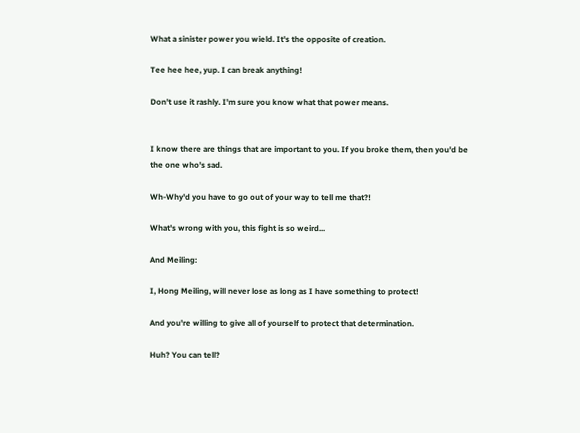What a sinister power you wield. It's the opposite of creation.

Tee hee hee, yup. I can break anything!

Don't use it rashly. I'm sure you know what that power means.


I know there are things that are important to you. If you broke them, then you'd be the one who's sad.

Wh-Why'd you have to go out of your way to tell me that?!

What's wrong with you, this fight is so weird...

And Meiling:

I, Hong Meiling, will never lose as long as I have something to protect!

And you're willing to give all of yourself to protect that determination.

Huh? You can tell?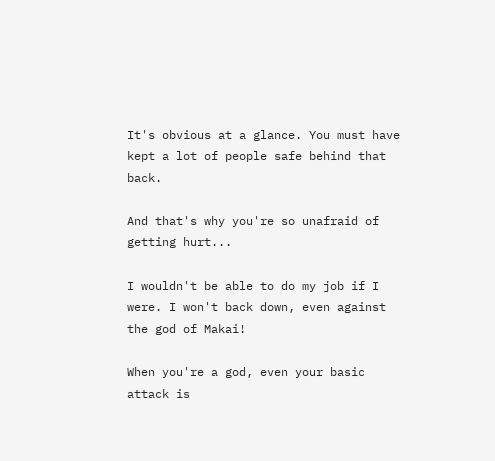It's obvious at a glance. You must have kept a lot of people safe behind that back.

And that's why you're so unafraid of getting hurt...

I wouldn't be able to do my job if I were. I won't back down, even against the god of Makai!

When you're a god, even your basic attack is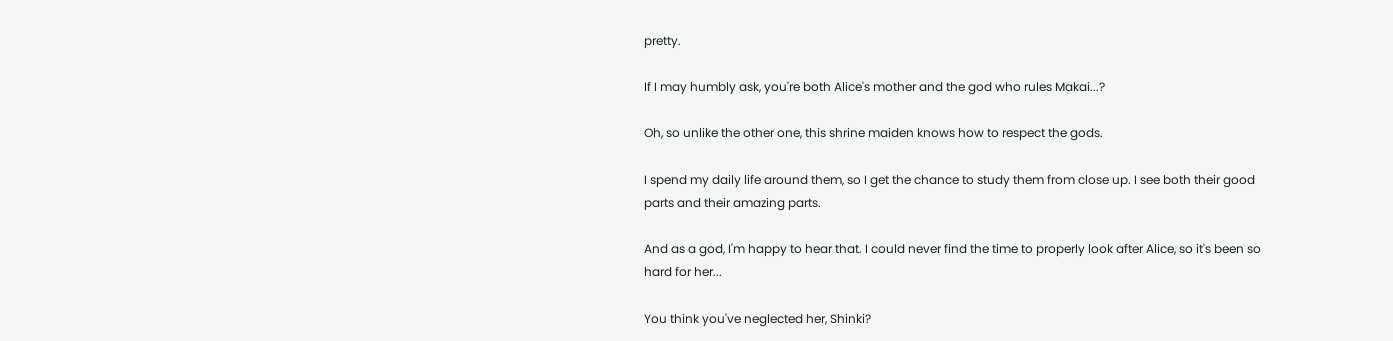pretty.

If I may humbly ask, you're both Alice's mother and the god who rules Makai...?

Oh, so unlike the other one, this shrine maiden knows how to respect the gods.

I spend my daily life around them, so I get the chance to study them from close up. I see both their good parts and their amazing parts.

And as a god, I'm happy to hear that. I could never find the time to properly look after Alice, so it's been so hard for her...

You think you've neglected her, Shinki?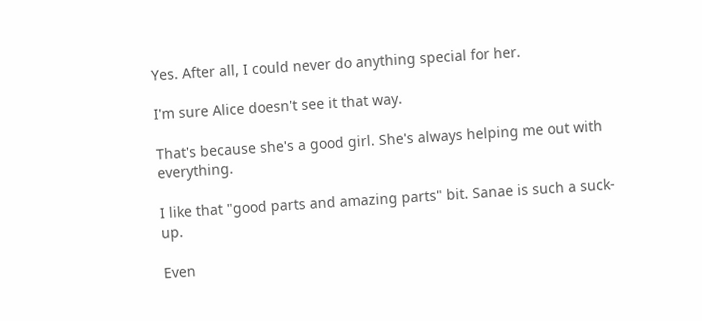Yes. After all, I could never do anything special for her.

I'm sure Alice doesn't see it that way.

That's because she's a good girl. She's always helping me out with everything.

I like that "good parts and amazing parts" bit. Sanae is such a suck-up.

Even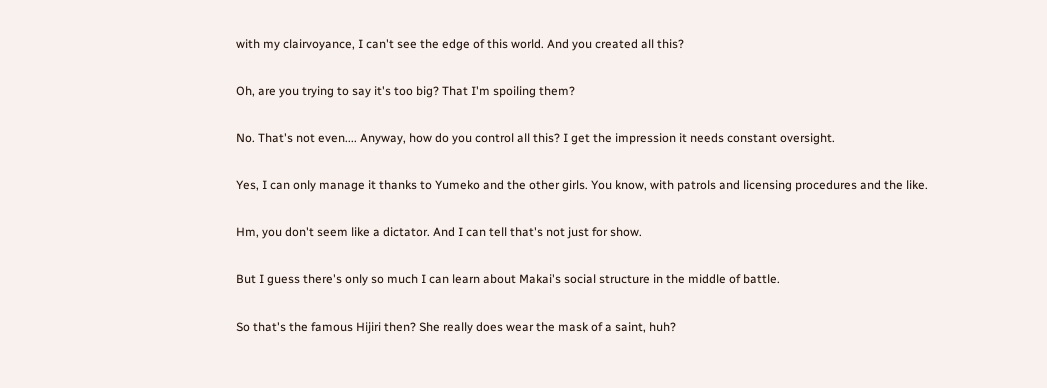with my clairvoyance, I can't see the edge of this world. And you created all this?

Oh, are you trying to say it's too big? That I'm spoiling them?

No. That's not even.... Anyway, how do you control all this? I get the impression it needs constant oversight.

Yes, I can only manage it thanks to Yumeko and the other girls. You know, with patrols and licensing procedures and the like.

Hm, you don't seem like a dictator. And I can tell that's not just for show.

But I guess there's only so much I can learn about Makai's social structure in the middle of battle.

So that's the famous Hijiri then? She really does wear the mask of a saint, huh?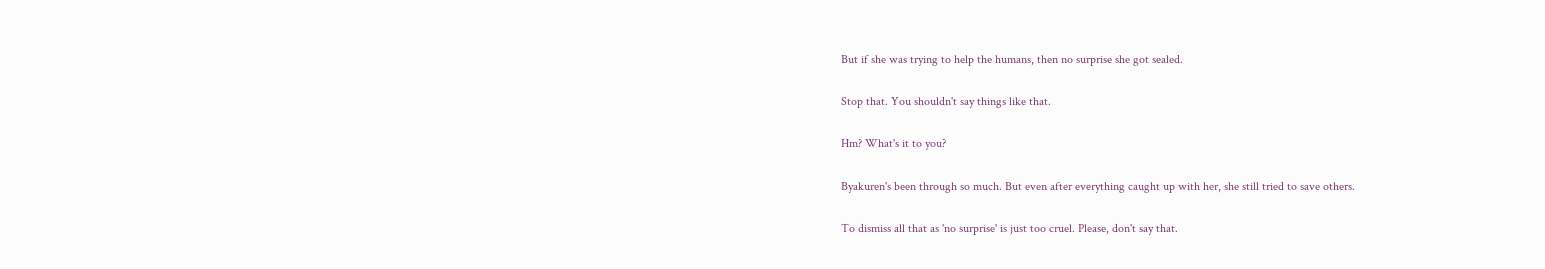But if she was trying to help the humans, then no surprise she got sealed.

Stop that. You shouldn't say things like that.

Hm? What's it to you?

Byakuren's been through so much. But even after everything caught up with her, she still tried to save others.

To dismiss all that as 'no surprise' is just too cruel. Please, don't say that.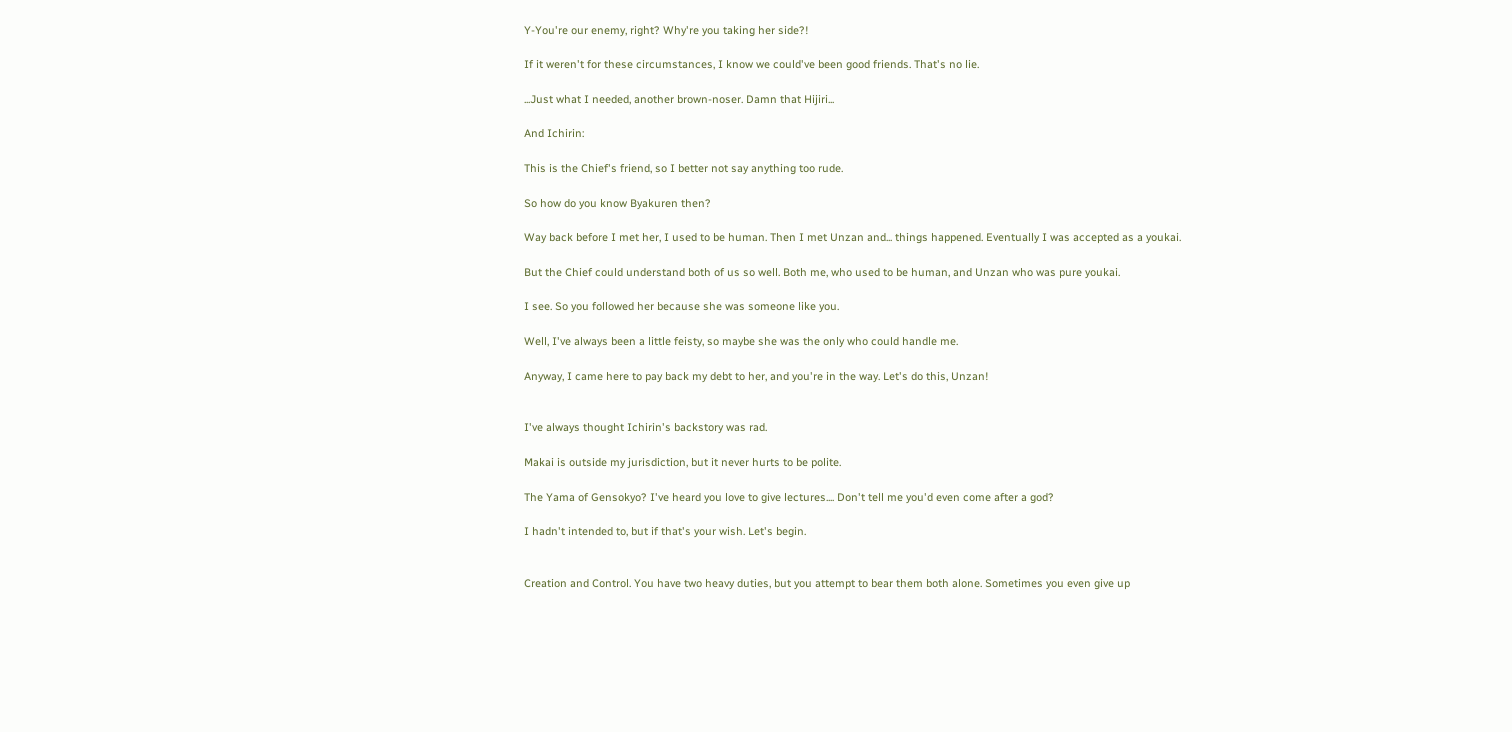Y-You're our enemy, right? Why're you taking her side?!

If it weren't for these circumstances, I know we could've been good friends. That's no lie.

...Just what I needed, another brown-noser. Damn that Hijiri...

And Ichirin:

This is the Chief's friend, so I better not say anything too rude.

So how do you know Byakuren then?

Way back before I met her, I used to be human. Then I met Unzan and... things happened. Eventually I was accepted as a youkai.

But the Chief could understand both of us so well. Both me, who used to be human, and Unzan who was pure youkai.

I see. So you followed her because she was someone like you.

Well, I've always been a little feisty, so maybe she was the only who could handle me.

Anyway, I came here to pay back my debt to her, and you're in the way. Let's do this, Unzan!


I've always thought Ichirin's backstory was rad.

Makai is outside my jurisdiction, but it never hurts to be polite.

The Yama of Gensokyo? I've heard you love to give lectures.... Don't tell me you'd even come after a god?

I hadn't intended to, but if that's your wish. Let's begin.


Creation and Control. You have two heavy duties, but you attempt to bear them both alone. Sometimes you even give up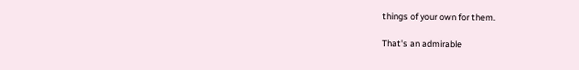things of your own for them.

That's an admirable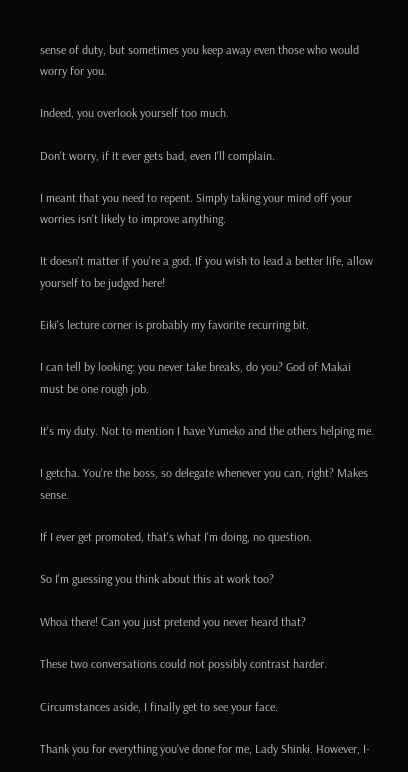sense of duty, but sometimes you keep away even those who would worry for you.

Indeed, you overlook yourself too much.

Don't worry, if it ever gets bad, even I'll complain.

I meant that you need to repent. Simply taking your mind off your worries isn't likely to improve anything.

It doesn't matter if you're a god. If you wish to lead a better life, allow yourself to be judged here!

Eiki's lecture corner is probably my favorite recurring bit.

I can tell by looking: you never take breaks, do you? God of Makai must be one rough job.

It's my duty. Not to mention I have Yumeko and the others helping me.

I getcha. You're the boss, so delegate whenever you can, right? Makes sense.

If I ever get promoted, that's what I'm doing, no question.

So I'm guessing you think about this at work too?

Whoa there! Can you just pretend you never heard that?

These two conversations could not possibly contrast harder.

Circumstances aside, I finally get to see your face.

Thank you for everything you've done for me, Lady Shinki. However, I-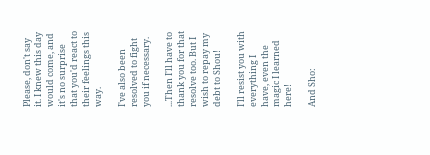Please, don't say it. I knew this day would come, and it's no surprise that you'd react to their feelings this way.

I've also been resolved to fight you if necessary.

...Then I'll have to thank you for that resolve too. But I wish to repay my debt to Shou!

I'll resist you with everything I have, even the magic I learned here!

And Sho: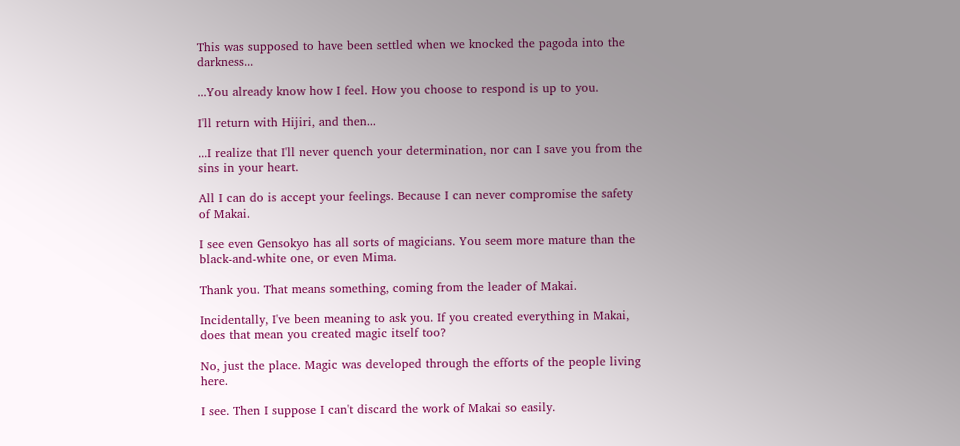This was supposed to have been settled when we knocked the pagoda into the darkness...

...You already know how I feel. How you choose to respond is up to you.

I'll return with Hijiri, and then...

...I realize that I'll never quench your determination, nor can I save you from the sins in your heart.

All I can do is accept your feelings. Because I can never compromise the safety of Makai.

I see even Gensokyo has all sorts of magicians. You seem more mature than the black-and-white one, or even Mima.

Thank you. That means something, coming from the leader of Makai.

Incidentally, I've been meaning to ask you. If you created everything in Makai, does that mean you created magic itself too?

No, just the place. Magic was developed through the efforts of the people living here.

I see. Then I suppose I can't discard the work of Makai so easily.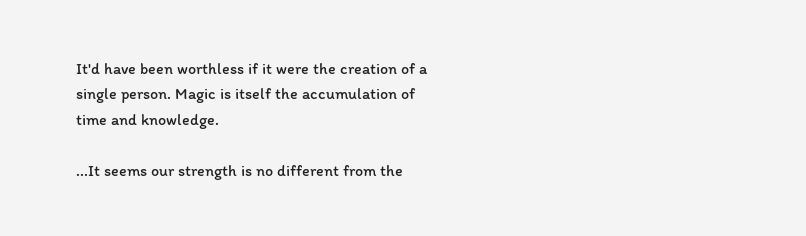It'd have been worthless if it were the creation of a single person. Magic is itself the accumulation of time and knowledge.

...It seems our strength is no different from the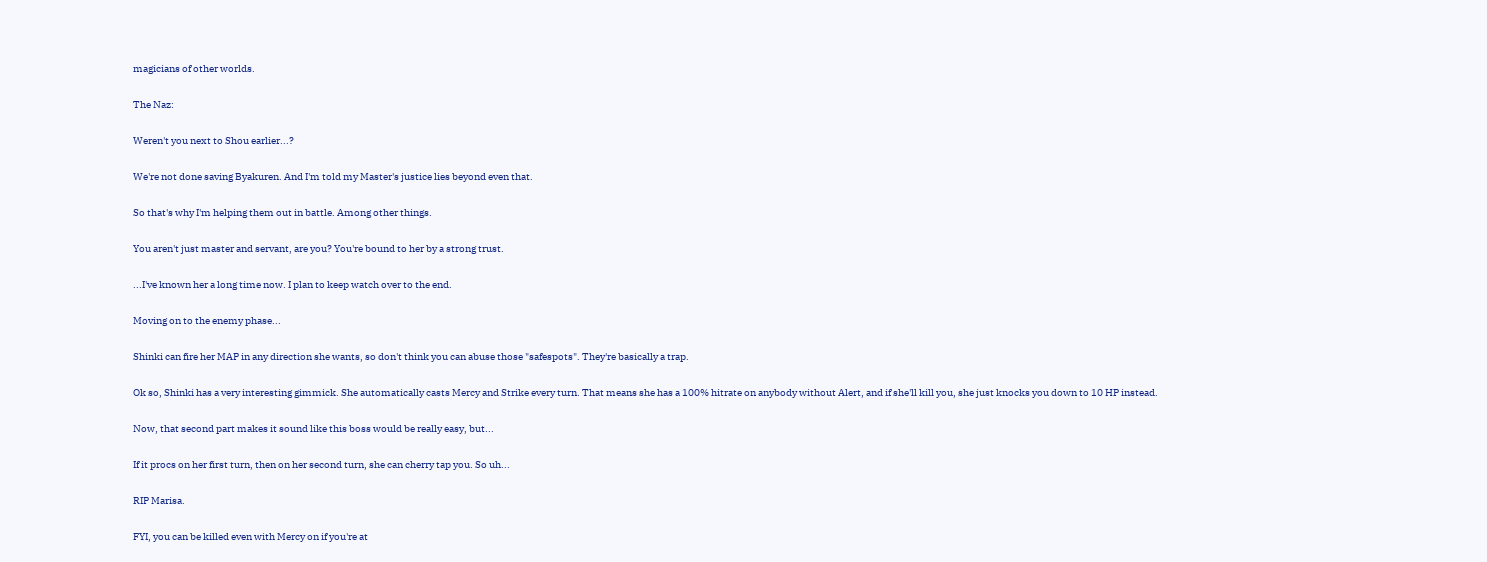magicians of other worlds.

The Naz:

Weren't you next to Shou earlier...?

We're not done saving Byakuren. And I'm told my Master's justice lies beyond even that.

So that's why I'm helping them out in battle. Among other things.

You aren't just master and servant, are you? You're bound to her by a strong trust.

...I've known her a long time now. I plan to keep watch over to the end.

Moving on to the enemy phase...

Shinki can fire her MAP in any direction she wants, so don't think you can abuse those "safespots". They're basically a trap.

Ok so, Shinki has a very interesting gimmick. She automatically casts Mercy and Strike every turn. That means she has a 100% hitrate on anybody without Alert, and if she'll kill you, she just knocks you down to 10 HP instead.

Now, that second part makes it sound like this boss would be really easy, but...

If it procs on her first turn, then on her second turn, she can cherry tap you. So uh...

RIP Marisa.

FYI, you can be killed even with Mercy on if you're at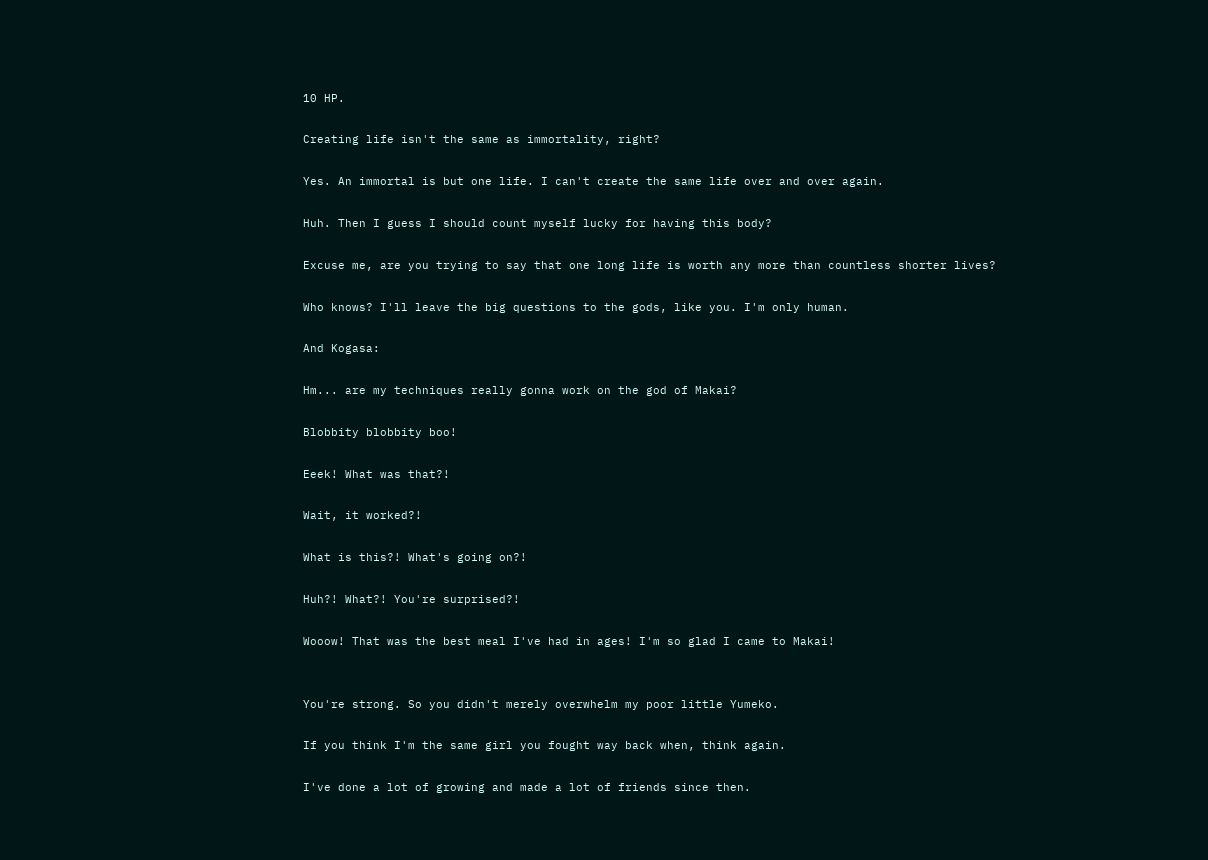10 HP.

Creating life isn't the same as immortality, right?

Yes. An immortal is but one life. I can't create the same life over and over again.

Huh. Then I guess I should count myself lucky for having this body?

Excuse me, are you trying to say that one long life is worth any more than countless shorter lives?

Who knows? I'll leave the big questions to the gods, like you. I'm only human.

And Kogasa:

Hm... are my techniques really gonna work on the god of Makai?

Blobbity blobbity boo!

Eeek! What was that?!

Wait, it worked?!

What is this?! What's going on?!

Huh?! What?! You're surprised?!

Wooow! That was the best meal I've had in ages! I'm so glad I came to Makai!


You're strong. So you didn't merely overwhelm my poor little Yumeko.

If you think I'm the same girl you fought way back when, think again.

I've done a lot of growing and made a lot of friends since then.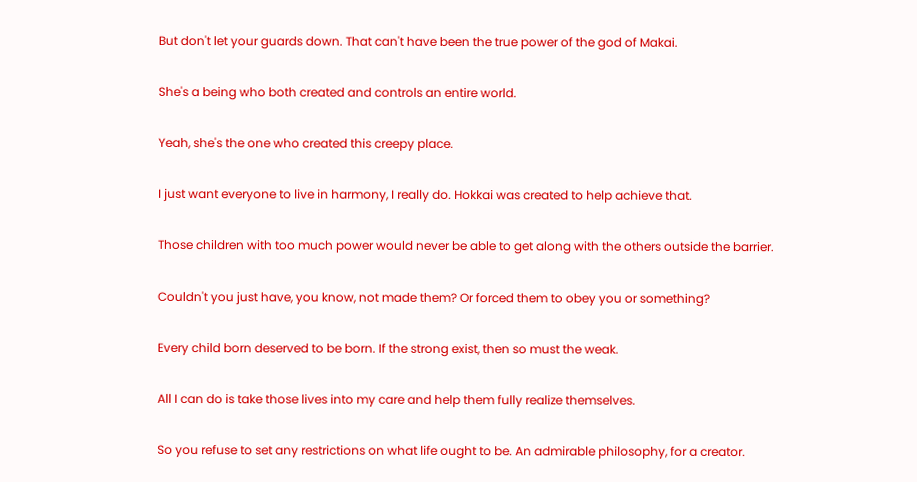But don't let your guards down. That can't have been the true power of the god of Makai.

She's a being who both created and controls an entire world.

Yeah, she's the one who created this creepy place.

I just want everyone to live in harmony, I really do. Hokkai was created to help achieve that.

Those children with too much power would never be able to get along with the others outside the barrier.

Couldn't you just have, you know, not made them? Or forced them to obey you or something?

Every child born deserved to be born. If the strong exist, then so must the weak.

All I can do is take those lives into my care and help them fully realize themselves.

So you refuse to set any restrictions on what life ought to be. An admirable philosophy, for a creator.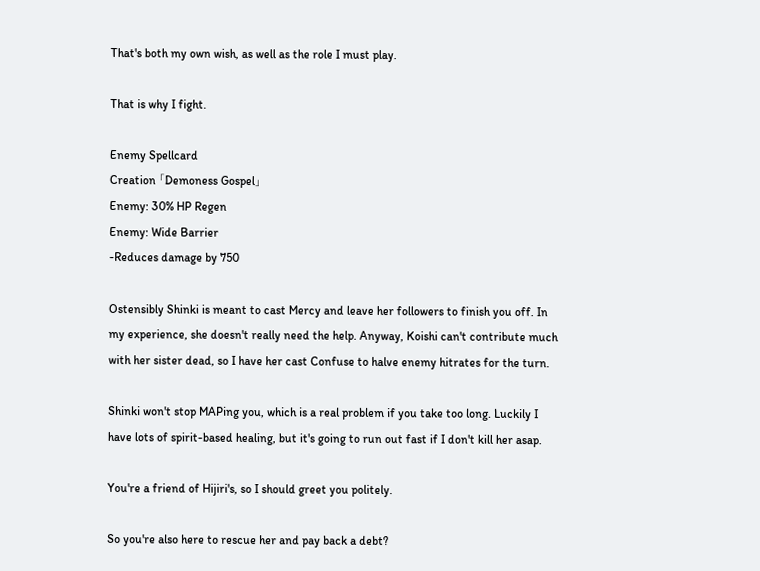That's both my own wish, as well as the role I must play.

That is why I fight.

Enemy Spellcard
Creation 「Demoness Gospel」
Enemy: 30% HP Regen
Enemy: Wide Barrier
-Reduces damage by 750

Ostensibly Shinki is meant to cast Mercy and leave her followers to finish you off. In my experience, she doesn't really need the help. Anyway, Koishi can't contribute much with her sister dead, so I have her cast Confuse to halve enemy hitrates for the turn.

Shinki won't stop MAPing you, which is a real problem if you take too long. Luckily I have lots of spirit-based healing, but it's going to run out fast if I don't kill her asap.

You're a friend of Hijiri's, so I should greet you politely.

So you're also here to rescue her and pay back a debt?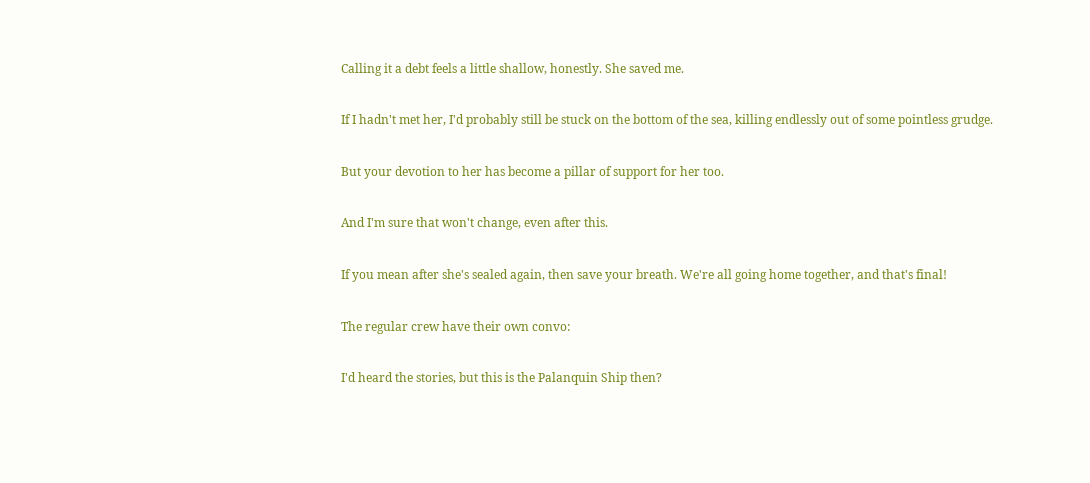Calling it a debt feels a little shallow, honestly. She saved me.

If I hadn't met her, I'd probably still be stuck on the bottom of the sea, killing endlessly out of some pointless grudge.

But your devotion to her has become a pillar of support for her too.

And I'm sure that won't change, even after this.

If you mean after she's sealed again, then save your breath. We're all going home together, and that's final!

The regular crew have their own convo:

I'd heard the stories, but this is the Palanquin Ship then?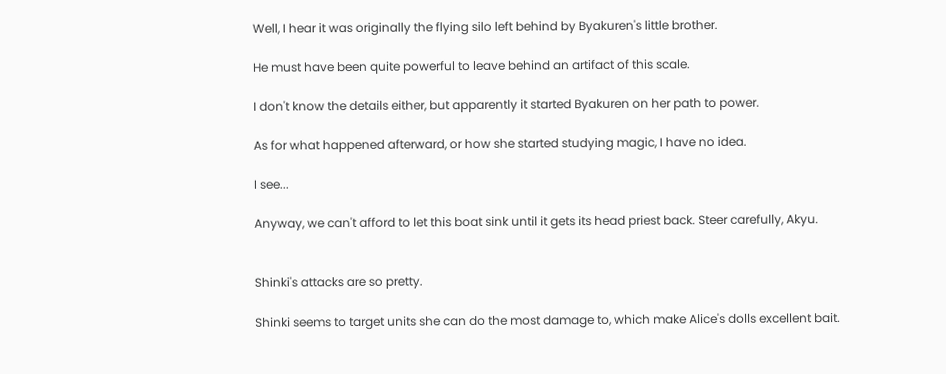Well, I hear it was originally the flying silo left behind by Byakuren's little brother.

He must have been quite powerful to leave behind an artifact of this scale.

I don't know the details either, but apparently it started Byakuren on her path to power.

As for what happened afterward, or how she started studying magic, I have no idea.

I see...

Anyway, we can't afford to let this boat sink until it gets its head priest back. Steer carefully, Akyu.


Shinki's attacks are so pretty.

Shinki seems to target units she can do the most damage to, which make Alice's dolls excellent bait.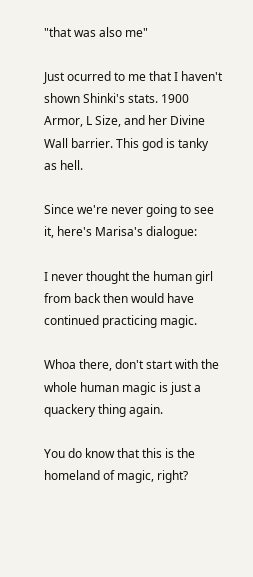"that was also me"

Just ocurred to me that I haven't shown Shinki's stats. 1900 Armor, L Size, and her Divine Wall barrier. This god is tanky as hell.

Since we're never going to see it, here's Marisa's dialogue:

I never thought the human girl from back then would have continued practicing magic.

Whoa there, don't start with the whole human magic is just a quackery thing again.

You do know that this is the homeland of magic, right?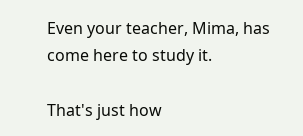Even your teacher, Mima, has come here to study it.

That's just how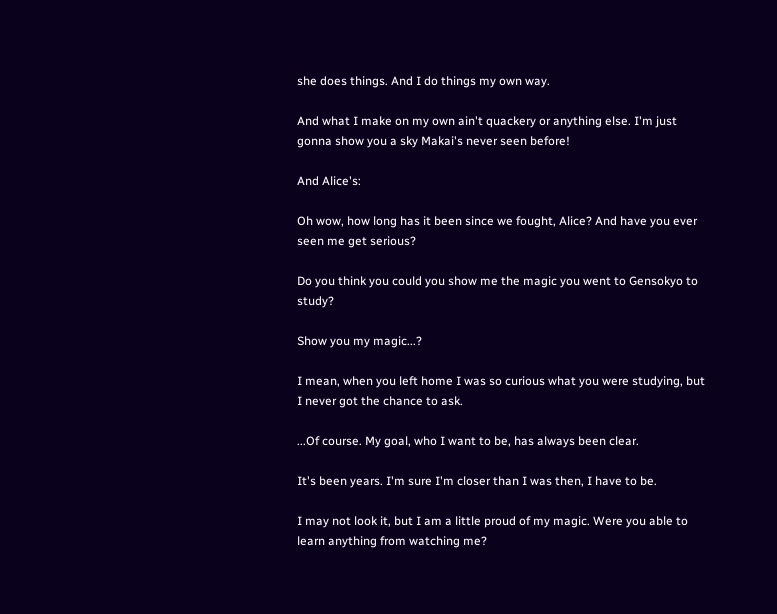she does things. And I do things my own way.

And what I make on my own ain't quackery or anything else. I'm just gonna show you a sky Makai's never seen before!

And Alice's:

Oh wow, how long has it been since we fought, Alice? And have you ever seen me get serious?

Do you think you could you show me the magic you went to Gensokyo to study?

Show you my magic...?

I mean, when you left home I was so curious what you were studying, but I never got the chance to ask.

...Of course. My goal, who I want to be, has always been clear.

It's been years. I'm sure I'm closer than I was then, I have to be.

I may not look it, but I am a little proud of my magic. Were you able to learn anything from watching me?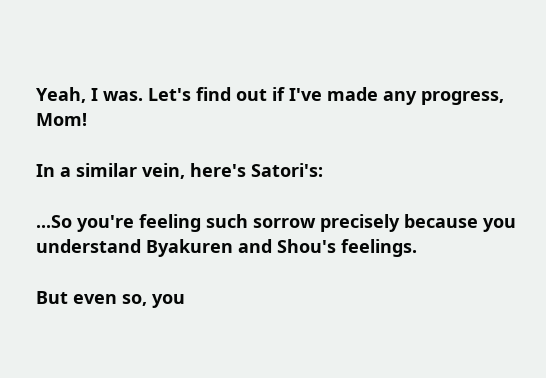Yeah, I was. Let's find out if I've made any progress, Mom!

In a similar vein, here's Satori's:

...So you're feeling such sorrow precisely because you understand Byakuren and Shou's feelings.

But even so, you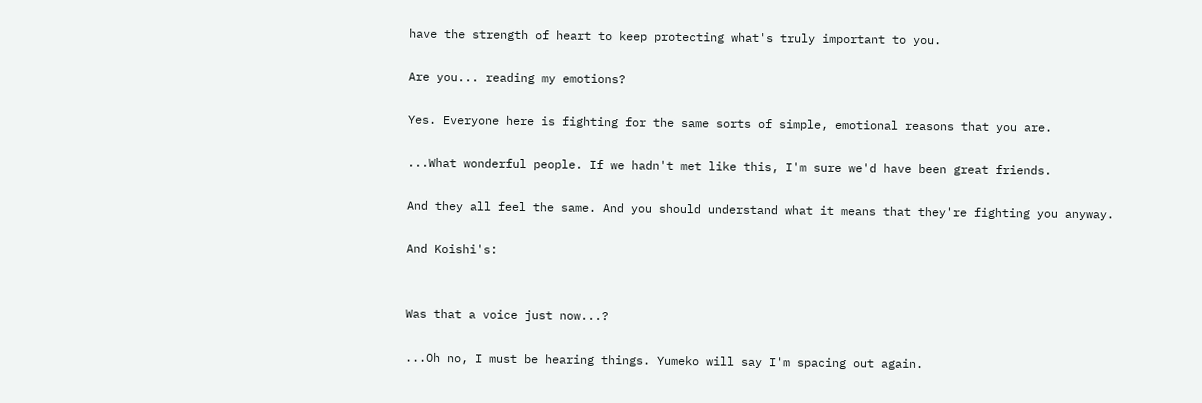have the strength of heart to keep protecting what's truly important to you.

Are you... reading my emotions?

Yes. Everyone here is fighting for the same sorts of simple, emotional reasons that you are.

...What wonderful people. If we hadn't met like this, I'm sure we'd have been great friends.

And they all feel the same. And you should understand what it means that they're fighting you anyway.

And Koishi's:


Was that a voice just now...?

...Oh no, I must be hearing things. Yumeko will say I'm spacing out again.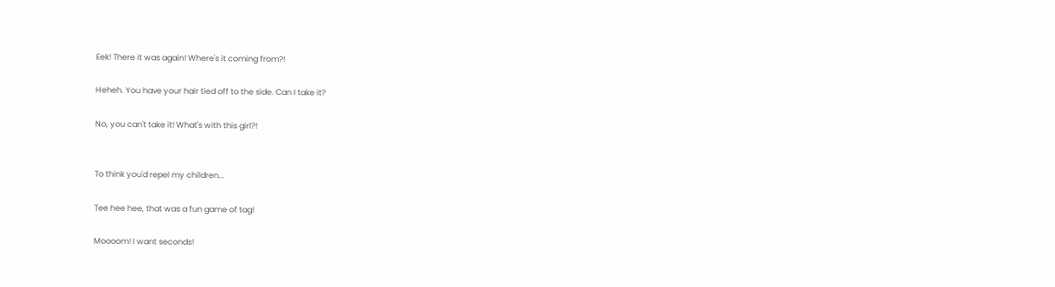Eek! There it was again! Where's it coming from?!

Heheh. You have your hair tied off to the side. Can I take it?

No, you can't take it! What's with this girl?!


To think you'd repel my children...

Tee hee hee, that was a fun game of tag!

Moooom! I want seconds!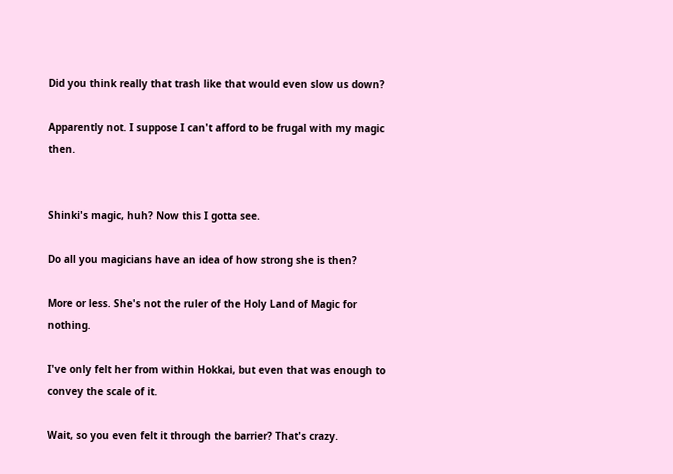Did you think really that trash like that would even slow us down?

Apparently not. I suppose I can't afford to be frugal with my magic then.


Shinki's magic, huh? Now this I gotta see.

Do all you magicians have an idea of how strong she is then?

More or less. She's not the ruler of the Holy Land of Magic for nothing.

I've only felt her from within Hokkai, but even that was enough to convey the scale of it.

Wait, so you even felt it through the barrier? That's crazy.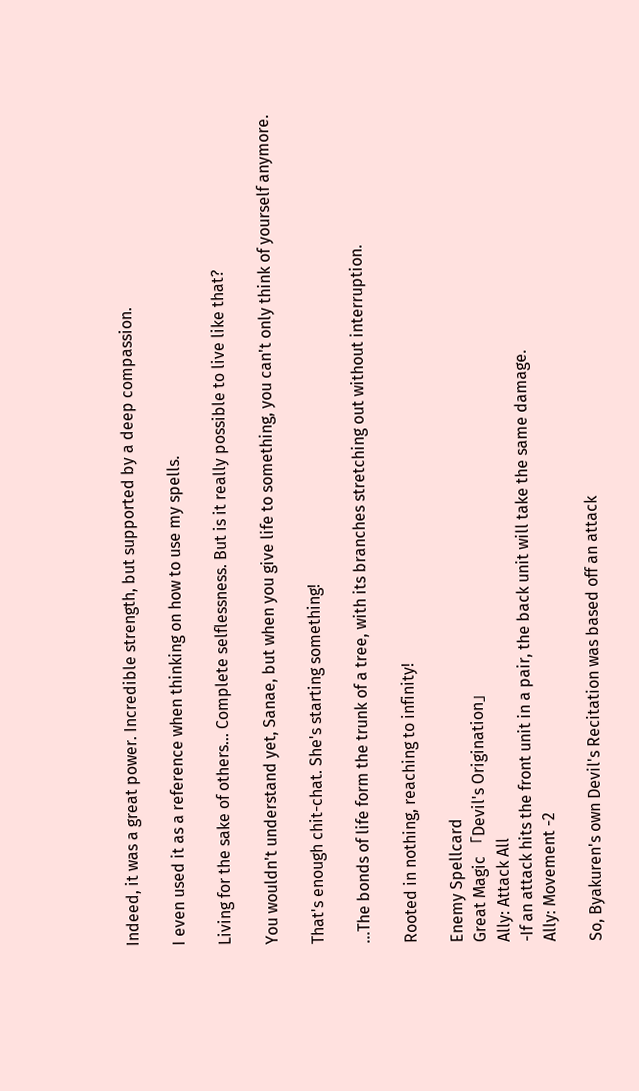Indeed, it was a great power. Incredible strength, but supported by a deep compassion.

I even used it as a reference when thinking on how to use my spells.

Living for the sake of others... Complete selflessness. But is it really possible to live like that?

You wouldn't understand yet, Sanae, but when you give life to something, you can't only think of yourself anymore.

That's enough chit-chat. She's starting something!

...The bonds of life form the trunk of a tree, with its branches stretching out without interruption.

Rooted in nothing, reaching to infinity!

Enemy Spellcard
Great Magic 「Devil's Origination」
Ally: Attack All
-If an attack hits the front unit in a pair, the back unit will take the same damage.
Ally: Movement -2

So, Byakuren's own Devil's Recitation was based off an attack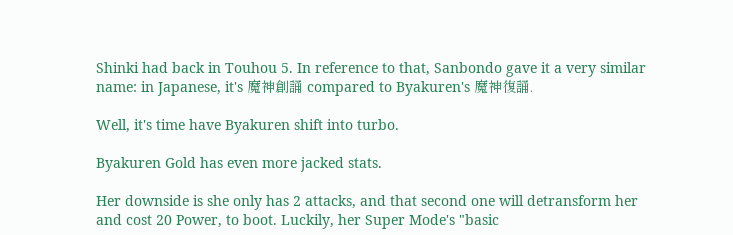Shinki had back in Touhou 5. In reference to that, Sanbondo gave it a very similar name: in Japanese, it's 魔神創誦 compared to Byakuren's 魔神復誦.

Well, it's time have Byakuren shift into turbo.

Byakuren Gold has even more jacked stats.

Her downside is she only has 2 attacks, and that second one will detransform her and cost 20 Power, to boot. Luckily, her Super Mode's "basic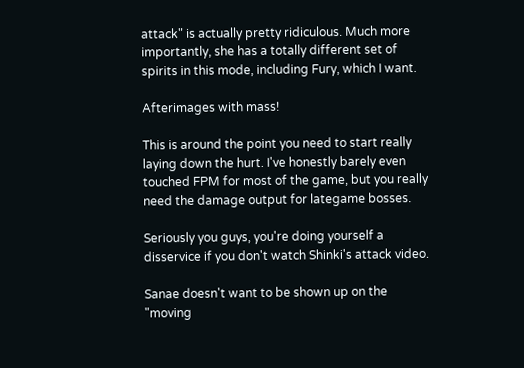attack" is actually pretty ridiculous. Much more importantly, she has a totally different set of spirits in this mode, including Fury, which I want.

Afterimages with mass!

This is around the point you need to start really laying down the hurt. I've honestly barely even touched FPM for most of the game, but you really need the damage output for lategame bosses.

Seriously you guys, you're doing yourself a disservice if you don't watch Shinki's attack video.

Sanae doesn't want to be shown up on the "moving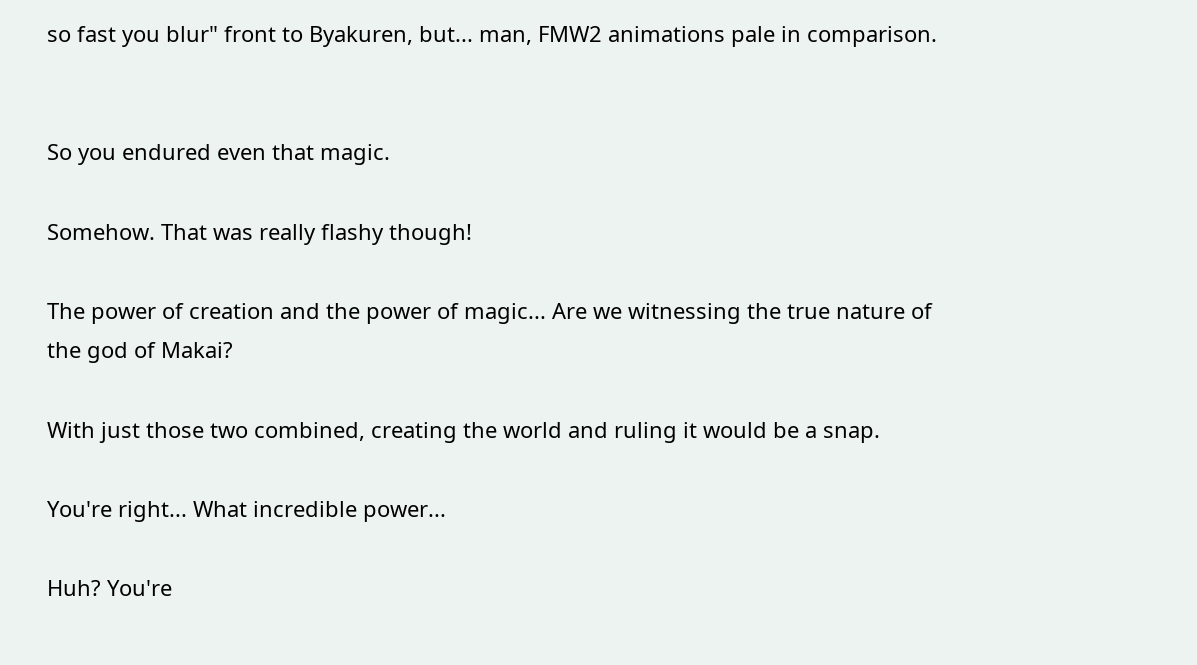so fast you blur" front to Byakuren, but... man, FMW2 animations pale in comparison.


So you endured even that magic.

Somehow. That was really flashy though!

The power of creation and the power of magic... Are we witnessing the true nature of the god of Makai?

With just those two combined, creating the world and ruling it would be a snap.

You're right... What incredible power...

Huh? You're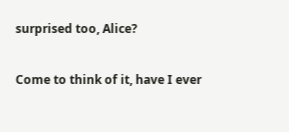surprised too, Alice?

Come to think of it, have I ever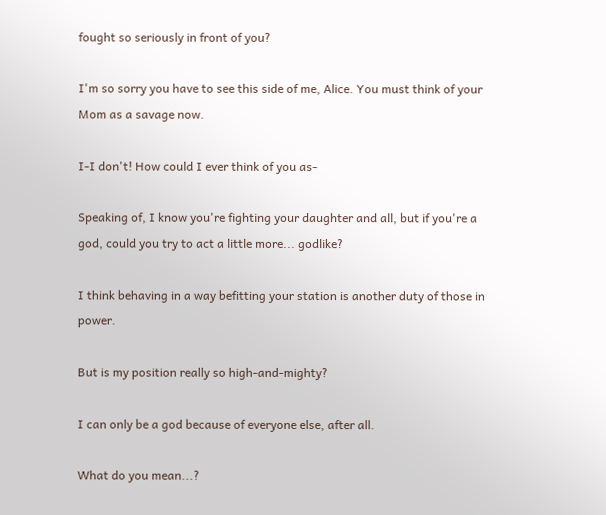fought so seriously in front of you?

I'm so sorry you have to see this side of me, Alice. You must think of your Mom as a savage now.

I-I don't! How could I ever think of you as-

Speaking of, I know you're fighting your daughter and all, but if you're a god, could you try to act a little more... godlike?

I think behaving in a way befitting your station is another duty of those in power.

But is my position really so high-and-mighty?

I can only be a god because of everyone else, after all.

What do you mean...?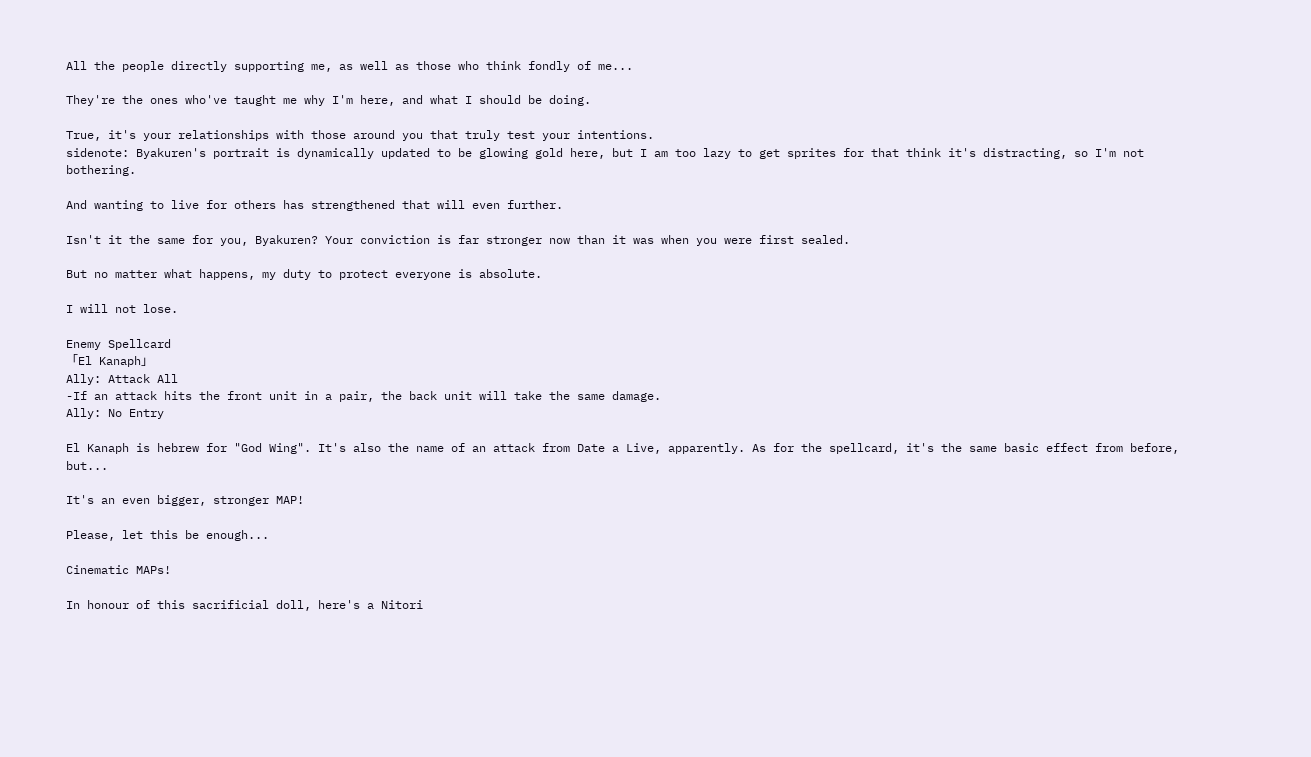All the people directly supporting me, as well as those who think fondly of me...

They're the ones who've taught me why I'm here, and what I should be doing.

True, it's your relationships with those around you that truly test your intentions.
sidenote: Byakuren's portrait is dynamically updated to be glowing gold here, but I am too lazy to get sprites for that think it's distracting, so I'm not bothering.

And wanting to live for others has strengthened that will even further.

Isn't it the same for you, Byakuren? Your conviction is far stronger now than it was when you were first sealed.

But no matter what happens, my duty to protect everyone is absolute.

I will not lose.

Enemy Spellcard
「El Kanaph」
Ally: Attack All
-If an attack hits the front unit in a pair, the back unit will take the same damage.
Ally: No Entry

El Kanaph is hebrew for "God Wing". It's also the name of an attack from Date a Live, apparently. As for the spellcard, it's the same basic effect from before, but...

It's an even bigger, stronger MAP!

Please, let this be enough...

Cinematic MAPs!

In honour of this sacrificial doll, here's a Nitori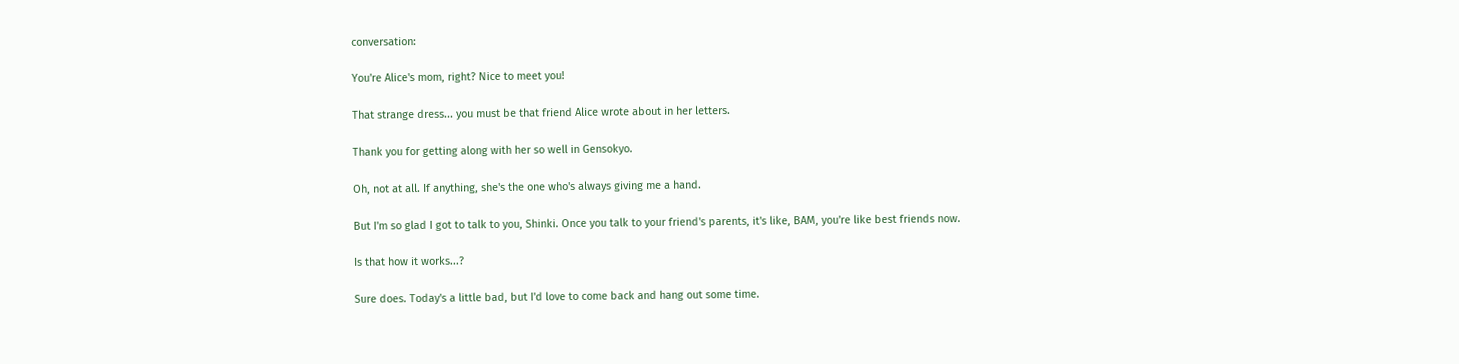conversation:

You're Alice's mom, right? Nice to meet you!

That strange dress... you must be that friend Alice wrote about in her letters.

Thank you for getting along with her so well in Gensokyo.

Oh, not at all. If anything, she's the one who's always giving me a hand.

But I'm so glad I got to talk to you, Shinki. Once you talk to your friend's parents, it's like, BAM, you're like best friends now.

Is that how it works...?

Sure does. Today's a little bad, but I'd love to come back and hang out some time.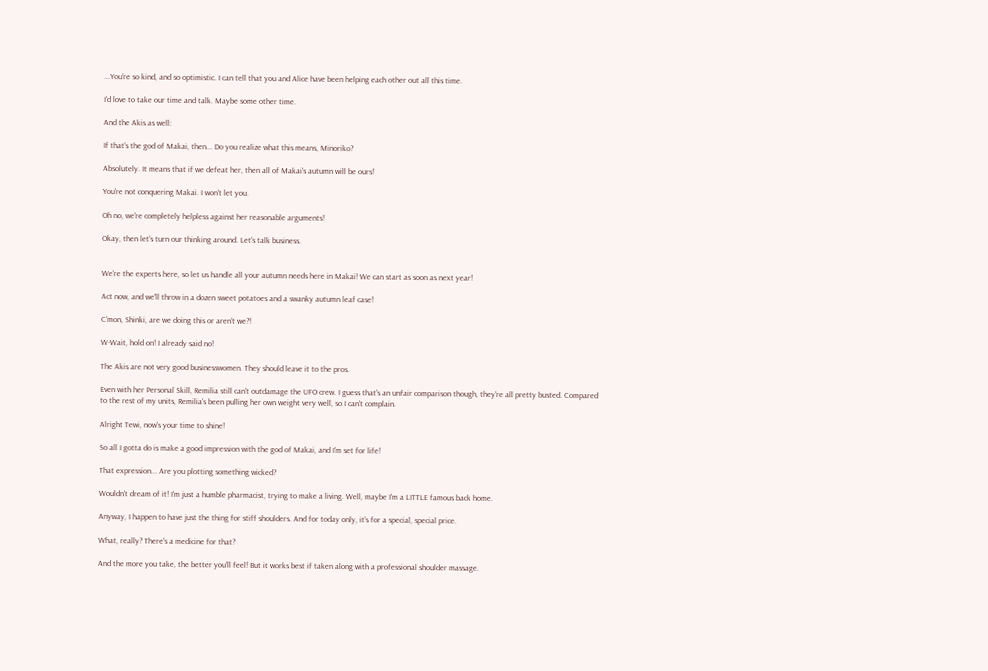...You're so kind, and so optimistic. I can tell that you and Alice have been helping each other out all this time.

I'd love to take our time and talk. Maybe some other time.

And the Akis as well:

If that's the god of Makai, then... Do you realize what this means, Minoriko?

Absolutely. It means that if we defeat her, then all of Makai's autumn will be ours!

You're not conquering Makai. I won't let you.

Oh no, we're completely helpless against her reasonable arguments!

Okay, then let's turn our thinking around. Let's talk business.


We're the experts here, so let us handle all your autumn needs here in Makai! We can start as soon as next year!

Act now, and we'll throw in a dozen sweet potatoes and a swanky autumn leaf case!

C'mon, Shinki, are we doing this or aren't we?!

W-Wait, hold on! I already said no!

The Akis are not very good businesswomen. They should leave it to the pros.

Even with her Personal Skill, Remilia still can't outdamage the UFO crew. I guess that's an unfair comparison though, they're all pretty busted. Compared to the rest of my units, Remilia's been pulling her own weight very well, so I can't complain.

Alright Tewi, now's your time to shine!

So all I gotta do is make a good impression with the god of Makai, and I'm set for life!

That expression... Are you plotting something wicked?

Wouldn't dream of it! I'm just a humble pharmacist, trying to make a living. Well, maybe I'm a LITTLE famous back home.

Anyway, I happen to have just the thing for stiff shoulders. And for today only, it's for a special, special price.

What, really? There's a medicine for that?

And the more you take, the better you'll feel! But it works best if taken along with a professional shoulder massage.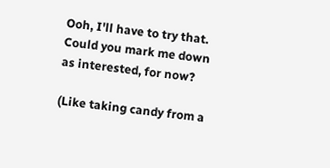Ooh, I'll have to try that. Could you mark me down as interested, for now?

(Like taking candy from a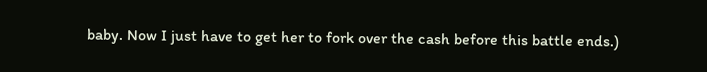baby. Now I just have to get her to fork over the cash before this battle ends.)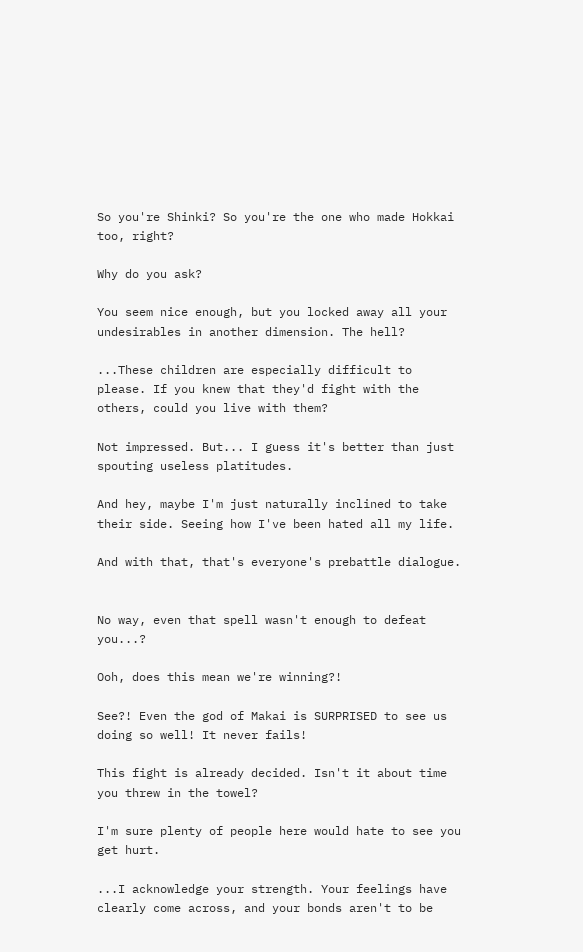So you're Shinki? So you're the one who made Hokkai too, right?

Why do you ask?

You seem nice enough, but you locked away all your undesirables in another dimension. The hell?

...These children are especially difficult to please. If you knew that they'd fight with the others, could you live with them?

Not impressed. But... I guess it's better than just spouting useless platitudes.

And hey, maybe I'm just naturally inclined to take their side. Seeing how I've been hated all my life.

And with that, that's everyone's prebattle dialogue.


No way, even that spell wasn't enough to defeat you...?

Ooh, does this mean we're winning?!

See?! Even the god of Makai is SURPRISED to see us doing so well! It never fails!

This fight is already decided. Isn't it about time you threw in the towel?

I'm sure plenty of people here would hate to see you get hurt.

...I acknowledge your strength. Your feelings have clearly come across, and your bonds aren't to be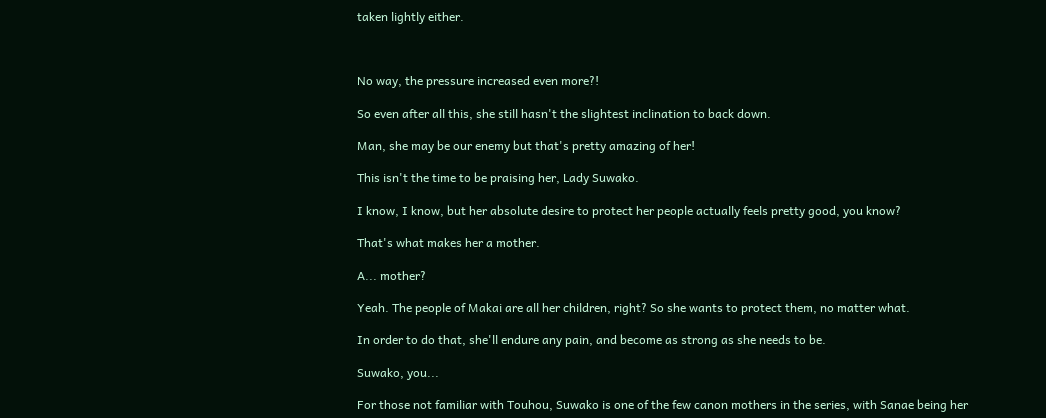taken lightly either.



No way, the pressure increased even more?!

So even after all this, she still hasn't the slightest inclination to back down.

Man, she may be our enemy but that's pretty amazing of her!

This isn't the time to be praising her, Lady Suwako.

I know, I know, but her absolute desire to protect her people actually feels pretty good, you know?

That's what makes her a mother.

A... mother?

Yeah. The people of Makai are all her children, right? So she wants to protect them, no matter what.

In order to do that, she'll endure any pain, and become as strong as she needs to be.

Suwako, you...

For those not familiar with Touhou, Suwako is one of the few canon mothers in the series, with Sanae being her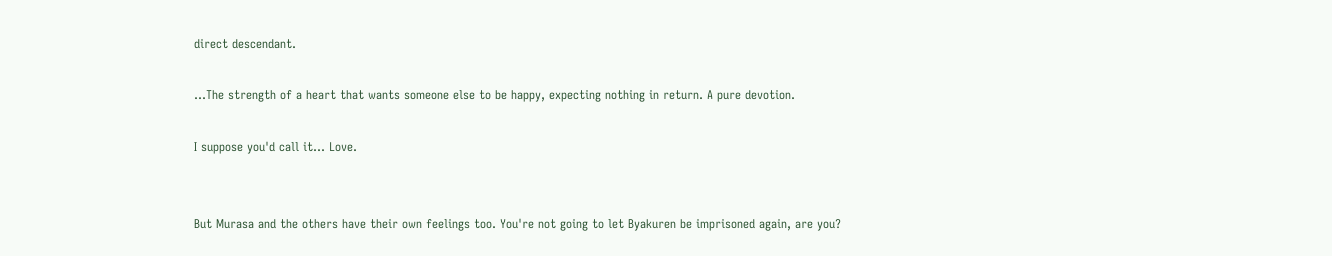direct descendant.

...The strength of a heart that wants someone else to be happy, expecting nothing in return. A pure devotion.

I suppose you'd call it... Love.


But Murasa and the others have their own feelings too. You're not going to let Byakuren be imprisoned again, are you?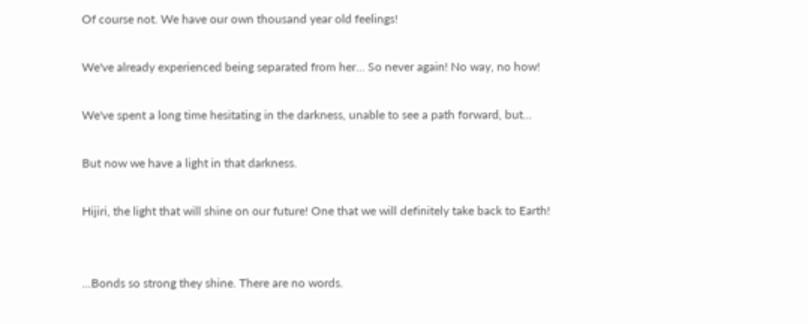Of course not. We have our own thousand year old feelings!

We've already experienced being separated from her... So never again! No way, no how!

We've spent a long time hesitating in the darkness, unable to see a path forward, but...

But now we have a light in that darkness.

Hijiri, the light that will shine on our future! One that we will definitely take back to Earth!


...Bonds so strong they shine. There are no words.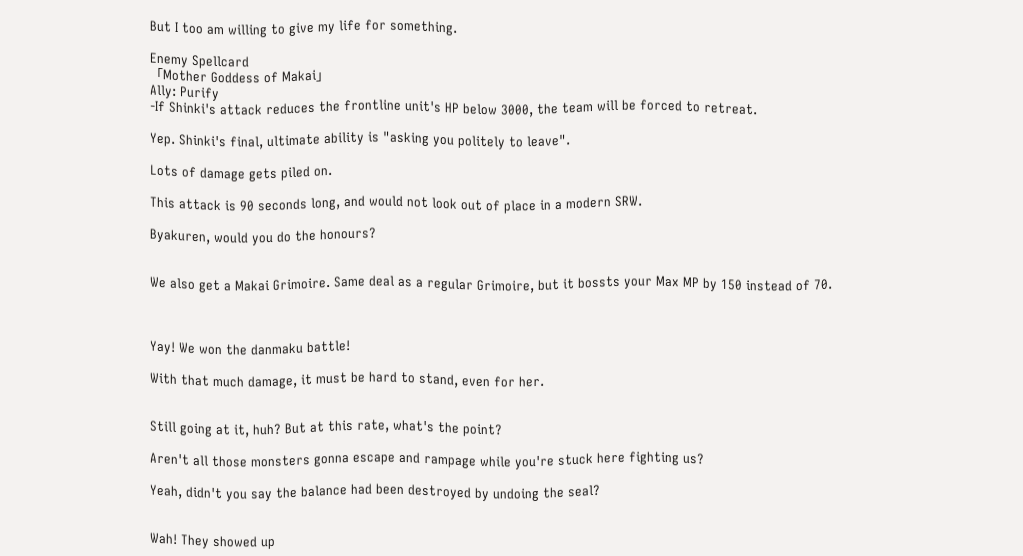But I too am willing to give my life for something.

Enemy Spellcard
「Mother Goddess of Makai」
Ally: Purify
-If Shinki's attack reduces the frontline unit's HP below 3000, the team will be forced to retreat.

Yep. Shinki's final, ultimate ability is "asking you politely to leave".

Lots of damage gets piled on.

This attack is 90 seconds long, and would not look out of place in a modern SRW.

Byakuren, would you do the honours?


We also get a Makai Grimoire. Same deal as a regular Grimoire, but it bossts your Max MP by 150 instead of 70.



Yay! We won the danmaku battle!

With that much damage, it must be hard to stand, even for her.


Still going at it, huh? But at this rate, what's the point?

Aren't all those monsters gonna escape and rampage while you're stuck here fighting us?

Yeah, didn't you say the balance had been destroyed by undoing the seal?


Wah! They showed up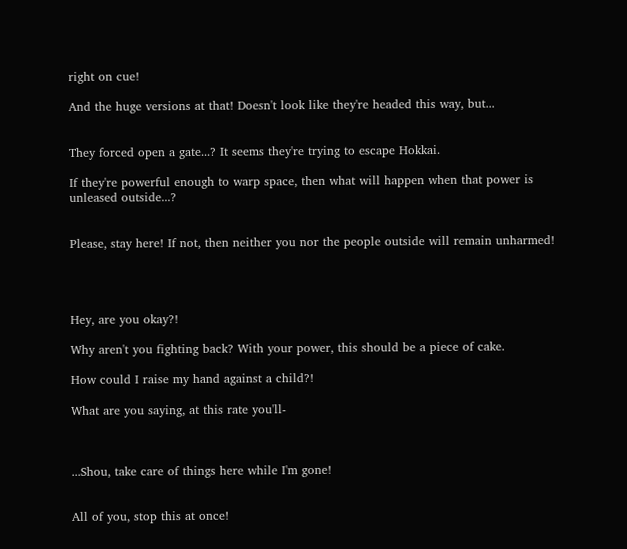right on cue!

And the huge versions at that! Doesn't look like they're headed this way, but...


They forced open a gate...? It seems they're trying to escape Hokkai.

If they're powerful enough to warp space, then what will happen when that power is unleased outside...?


Please, stay here! If not, then neither you nor the people outside will remain unharmed!




Hey, are you okay?!

Why aren't you fighting back? With your power, this should be a piece of cake.

How could I raise my hand against a child?!

What are you saying, at this rate you'll-



...Shou, take care of things here while I'm gone!


All of you, stop this at once!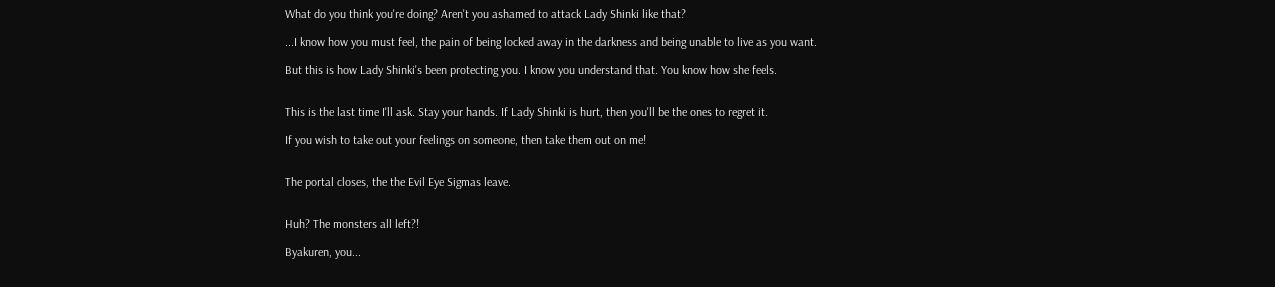What do you think you're doing? Aren't you ashamed to attack Lady Shinki like that?

...I know how you must feel, the pain of being locked away in the darkness and being unable to live as you want.

But this is how Lady Shinki's been protecting you. I know you understand that. You know how she feels.


This is the last time I'll ask. Stay your hands. If Lady Shinki is hurt, then you'll be the ones to regret it.

If you wish to take out your feelings on someone, then take them out on me!


The portal closes, the the Evil Eye Sigmas leave.


Huh? The monsters all left?!

Byakuren, you...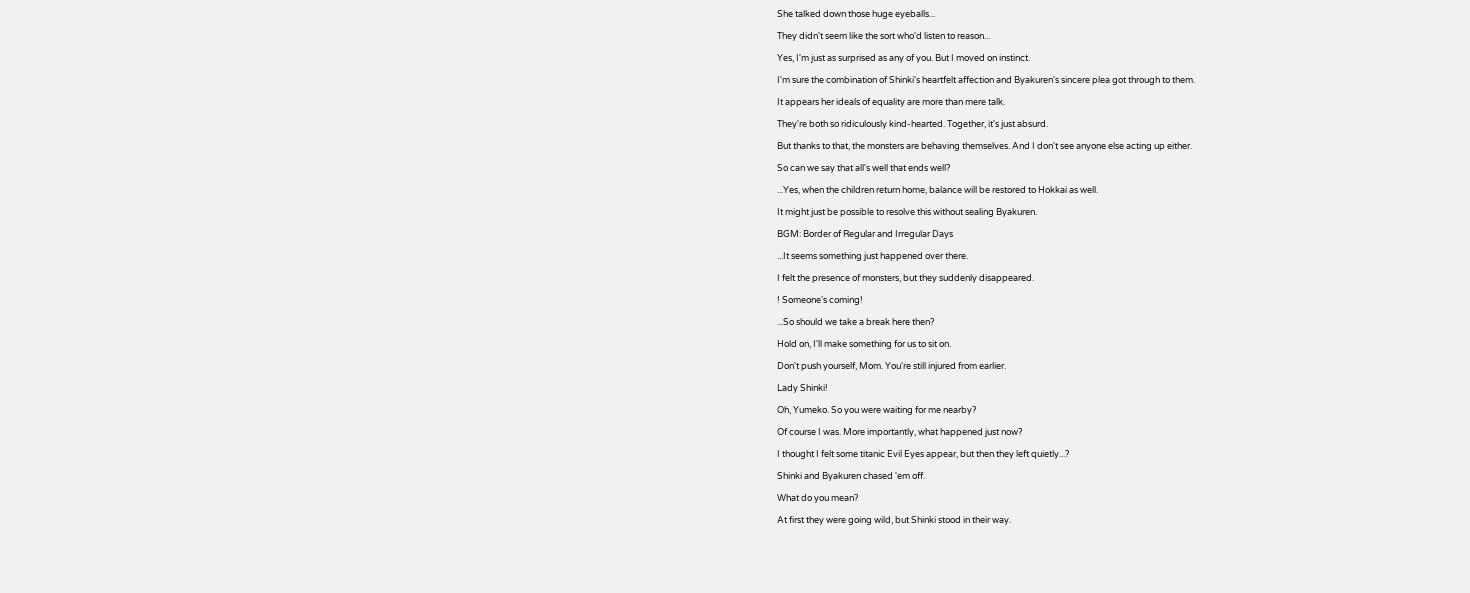She talked down those huge eyeballs...

They didn't seem like the sort who'd listen to reason...

Yes, I'm just as surprised as any of you. But I moved on instinct.

I'm sure the combination of Shinki's heartfelt affection and Byakuren's sincere plea got through to them.

It appears her ideals of equality are more than mere talk.

They're both so ridiculously kind-hearted. Together, it's just absurd.

But thanks to that, the monsters are behaving themselves. And I don't see anyone else acting up either.

So can we say that all's well that ends well?

...Yes, when the children return home, balance will be restored to Hokkai as well.

It might just be possible to resolve this without sealing Byakuren.

BGM: Border of Regular and Irregular Days

...It seems something just happened over there.

I felt the presence of monsters, but they suddenly disappeared.

! Someone's coming!

...So should we take a break here then?

Hold on, I'll make something for us to sit on.

Don't push yourself, Mom. You're still injured from earlier.

Lady Shinki!

Oh, Yumeko. So you were waiting for me nearby?

Of course I was. More importantly, what happened just now?

I thought I felt some titanic Evil Eyes appear, but then they left quietly...?

Shinki and Byakuren chased 'em off.

What do you mean?

At first they were going wild, but Shinki stood in their way.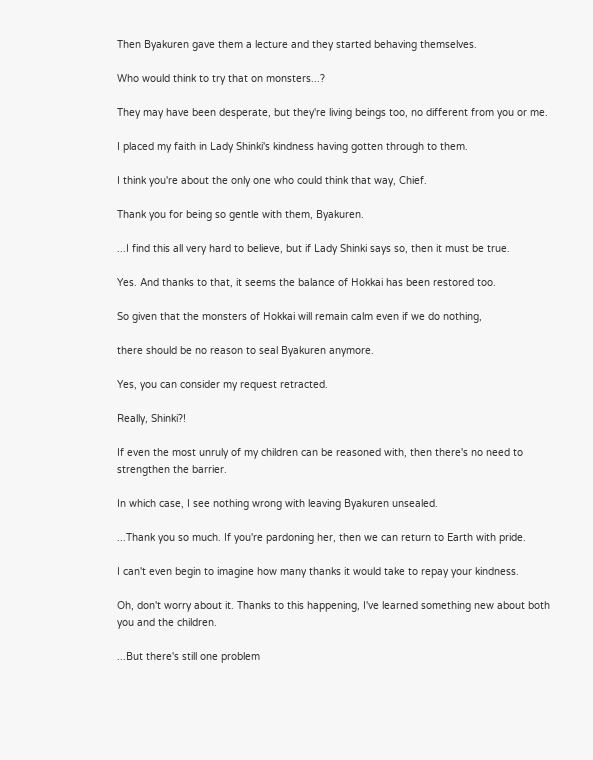Then Byakuren gave them a lecture and they started behaving themselves.

Who would think to try that on monsters...?

They may have been desperate, but they're living beings too, no different from you or me.

I placed my faith in Lady Shinki's kindness having gotten through to them.

I think you're about the only one who could think that way, Chief.

Thank you for being so gentle with them, Byakuren.

...I find this all very hard to believe, but if Lady Shinki says so, then it must be true.

Yes. And thanks to that, it seems the balance of Hokkai has been restored too.

So given that the monsters of Hokkai will remain calm even if we do nothing,

there should be no reason to seal Byakuren anymore.

Yes, you can consider my request retracted.

Really, Shinki?!

If even the most unruly of my children can be reasoned with, then there's no need to strengthen the barrier.

In which case, I see nothing wrong with leaving Byakuren unsealed.

...Thank you so much. If you're pardoning her, then we can return to Earth with pride.

I can't even begin to imagine how many thanks it would take to repay your kindness.

Oh, don't worry about it. Thanks to this happening, I've learned something new about both you and the children.

...But there's still one problem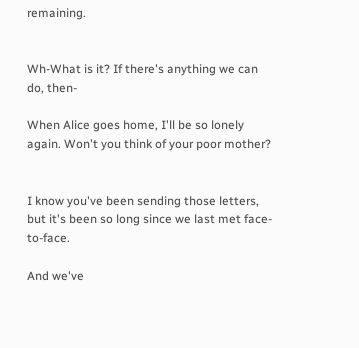remaining.


Wh-What is it? If there's anything we can do, then-

When Alice goes home, I'll be so lonely again. Won't you think of your poor mother?


I know you've been sending those letters, but it's been so long since we last met face-to-face.

And we've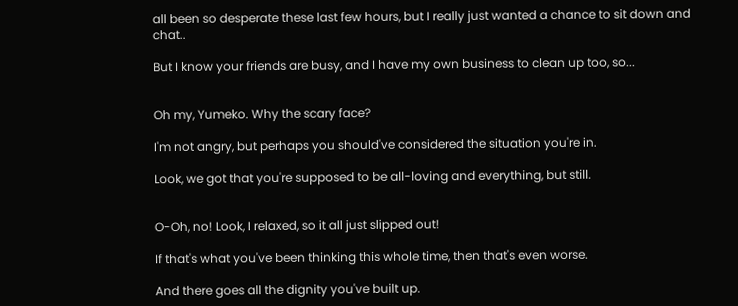all been so desperate these last few hours, but I really just wanted a chance to sit down and chat..

But I know your friends are busy, and I have my own business to clean up too, so...


Oh my, Yumeko. Why the scary face?

I'm not angry, but perhaps you should've considered the situation you're in.

Look, we got that you're supposed to be all-loving and everything, but still.


O-Oh, no! Look, I relaxed, so it all just slipped out!

If that's what you've been thinking this whole time, then that's even worse.

And there goes all the dignity you've built up.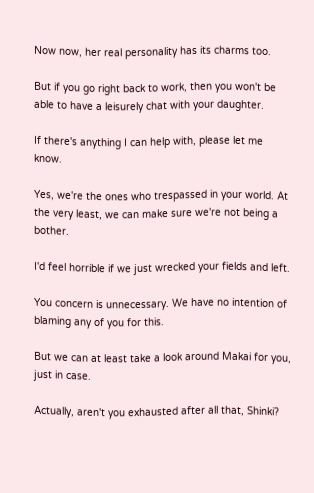Now now, her real personality has its charms too.

But if you go right back to work, then you won't be able to have a leisurely chat with your daughter.

If there's anything I can help with, please let me know.

Yes, we're the ones who trespassed in your world. At the very least, we can make sure we're not being a bother.

I'd feel horrible if we just wrecked your fields and left.

You concern is unnecessary. We have no intention of blaming any of you for this.

But we can at least take a look around Makai for you, just in case.

Actually, aren't you exhausted after all that, Shinki?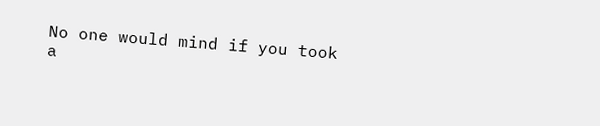No one would mind if you took a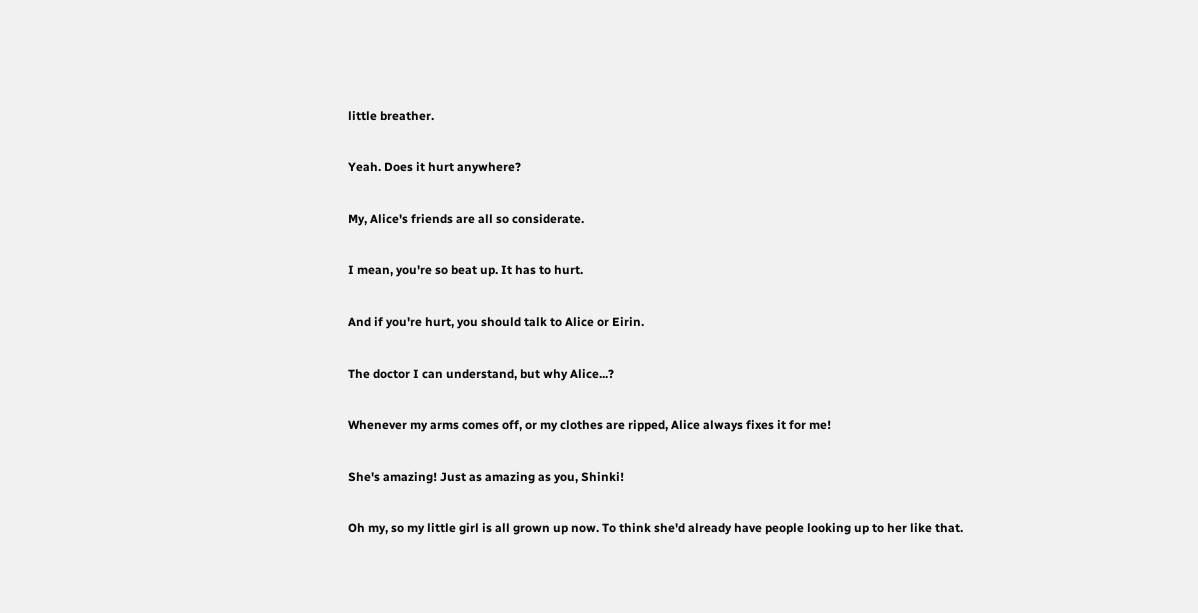little breather.

Yeah. Does it hurt anywhere?

My, Alice's friends are all so considerate.

I mean, you're so beat up. It has to hurt.

And if you're hurt, you should talk to Alice or Eirin.

The doctor I can understand, but why Alice...?

Whenever my arms comes off, or my clothes are ripped, Alice always fixes it for me!

She's amazing! Just as amazing as you, Shinki!

Oh my, so my little girl is all grown up now. To think she'd already have people looking up to her like that.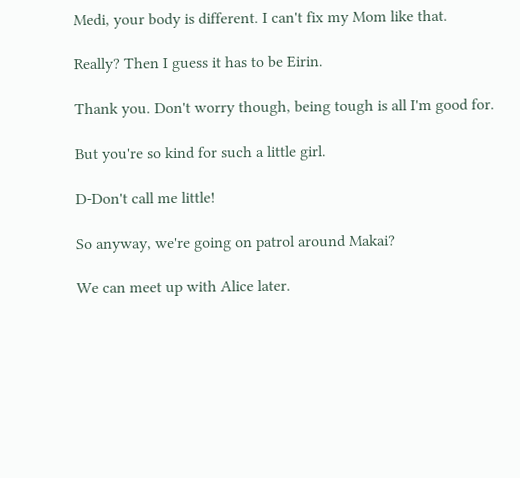Medi, your body is different. I can't fix my Mom like that.

Really? Then I guess it has to be Eirin.

Thank you. Don't worry though, being tough is all I'm good for.

But you're so kind for such a little girl.

D-Don't call me little!

So anyway, we're going on patrol around Makai?

We can meet up with Alice later.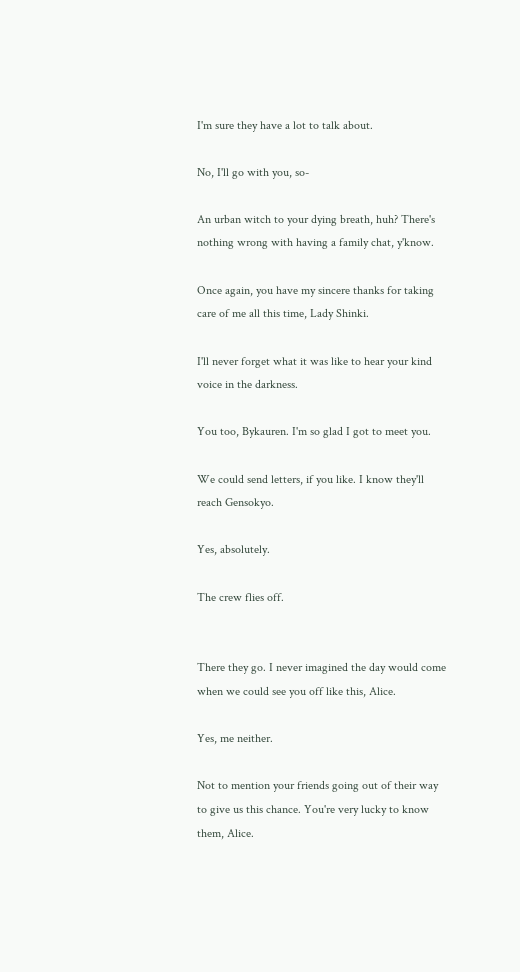I'm sure they have a lot to talk about.

No, I'll go with you, so-

An urban witch to your dying breath, huh? There's nothing wrong with having a family chat, y'know.

Once again, you have my sincere thanks for taking care of me all this time, Lady Shinki.

I'll never forget what it was like to hear your kind voice in the darkness.

You too, Bykauren. I'm so glad I got to meet you.

We could send letters, if you like. I know they'll reach Gensokyo.

Yes, absolutely.

The crew flies off.


There they go. I never imagined the day would come when we could see you off like this, Alice.

Yes, me neither.

Not to mention your friends going out of their way to give us this chance. You're very lucky to know them, Alice.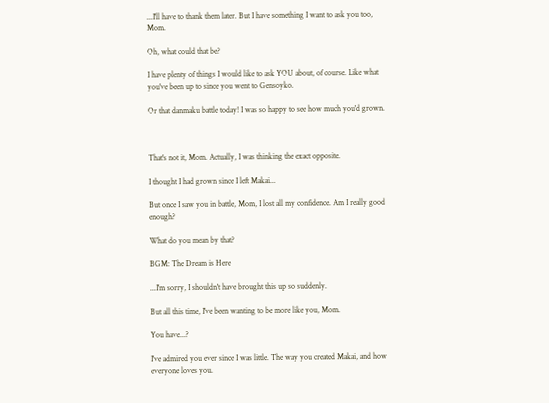...I'll have to thank them later. But I have something I want to ask you too, Mom.

Oh, what could that be?

I have plenty of things I would like to ask YOU about, of course. Like what you've been up to since you went to Gensoyko.

Or that danmaku battle today! I was so happy to see how much you'd grown.



That's not it, Mom. Actually, I was thinking the exact opposite.

I thought I had grown since I left Makai...

But once I saw you in battle, Mom, I lost all my confidence. Am I really good enough?

What do you mean by that?

BGM: The Dream is Here

...I'm sorry, I shouldn't have brought this up so suddenly.

But all this time, I've been wanting to be more like you, Mom.

You have...?

I've admired you ever since I was little. The way you created Makai, and how everyone loves you.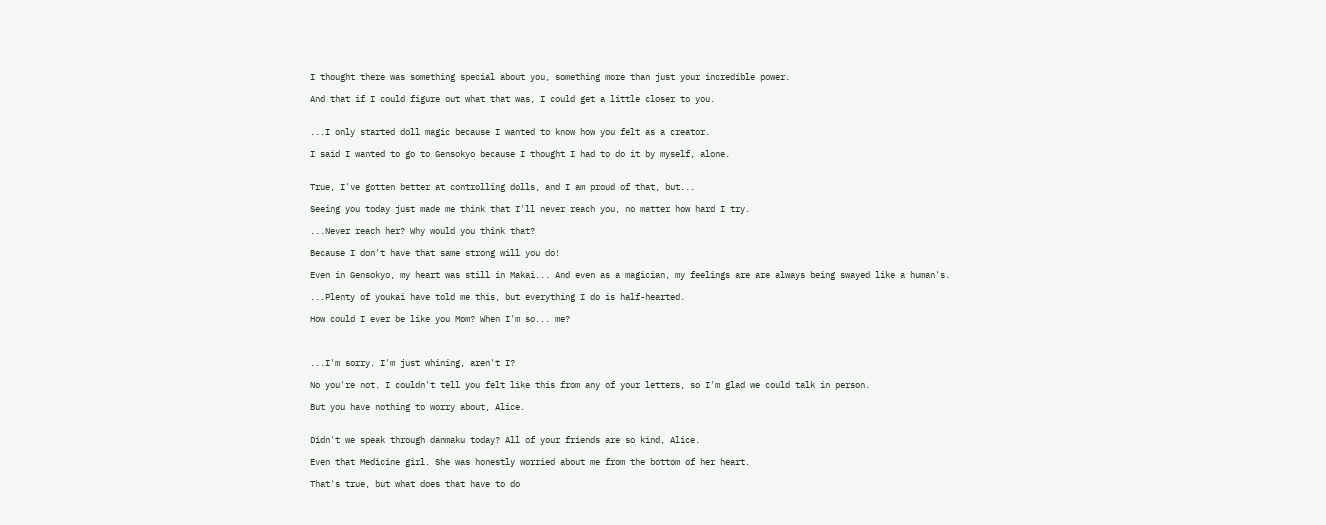I thought there was something special about you, something more than just your incredible power.

And that if I could figure out what that was, I could get a little closer to you.


...I only started doll magic because I wanted to know how you felt as a creator.

I said I wanted to go to Gensokyo because I thought I had to do it by myself, alone.


True, I've gotten better at controlling dolls, and I am proud of that, but...

Seeing you today just made me think that I'll never reach you, no matter how hard I try.

...Never reach her? Why would you think that?

Because I don't have that same strong will you do!

Even in Gensokyo, my heart was still in Makai... And even as a magician, my feelings are are always being swayed like a human's.

...Plenty of youkai have told me this, but everything I do is half-hearted.

How could I ever be like you Mom? When I'm so... me?



...I'm sorry. I'm just whining, aren't I?

No you're not. I couldn't tell you felt like this from any of your letters, so I'm glad we could talk in person.

But you have nothing to worry about, Alice.


Didn't we speak through danmaku today? All of your friends are so kind, Alice.

Even that Medicine girl. She was honestly worried about me from the bottom of her heart.

That's true, but what does that have to do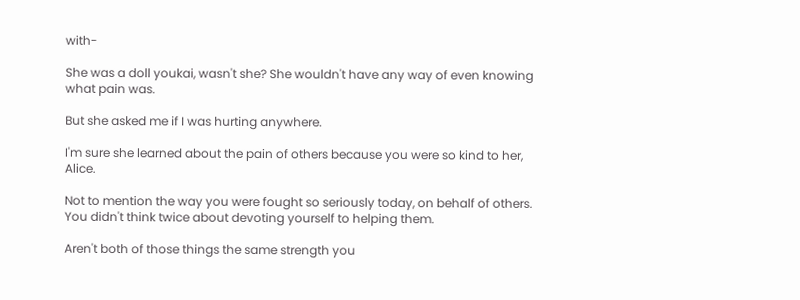with-

She was a doll youkai, wasn't she? She wouldn't have any way of even knowing what pain was.

But she asked me if I was hurting anywhere.

I'm sure she learned about the pain of others because you were so kind to her, Alice.

Not to mention the way you were fought so seriously today, on behalf of others. You didn't think twice about devoting yourself to helping them.

Aren't both of those things the same strength you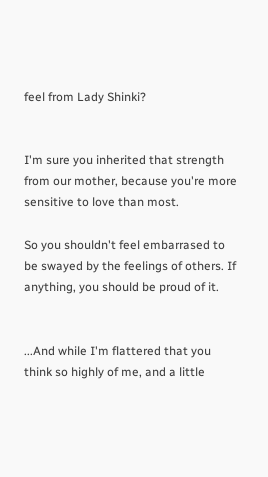feel from Lady Shinki?


I'm sure you inherited that strength from our mother, because you're more sensitive to love than most.

So you shouldn't feel embarrased to be swayed by the feelings of others. If anything, you should be proud of it.


...And while I'm flattered that you think so highly of me, and a little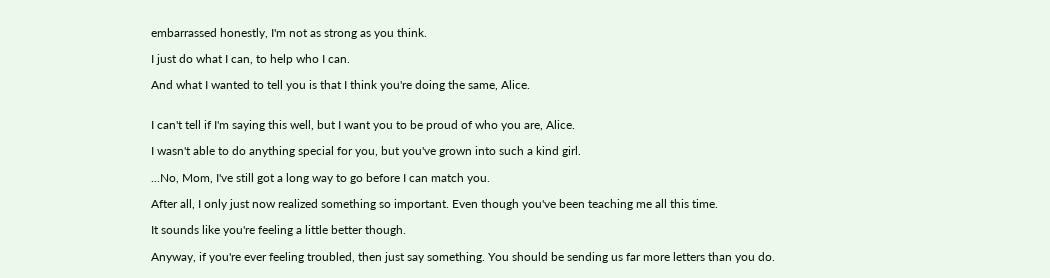embarrassed honestly, I'm not as strong as you think.

I just do what I can, to help who I can.

And what I wanted to tell you is that I think you're doing the same, Alice.


I can't tell if I'm saying this well, but I want you to be proud of who you are, Alice.

I wasn't able to do anything special for you, but you've grown into such a kind girl.

...No, Mom, I've still got a long way to go before I can match you.

After all, I only just now realized something so important. Even though you've been teaching me all this time.

It sounds like you're feeling a little better though.

Anyway, if you're ever feeling troubled, then just say something. You should be sending us far more letters than you do.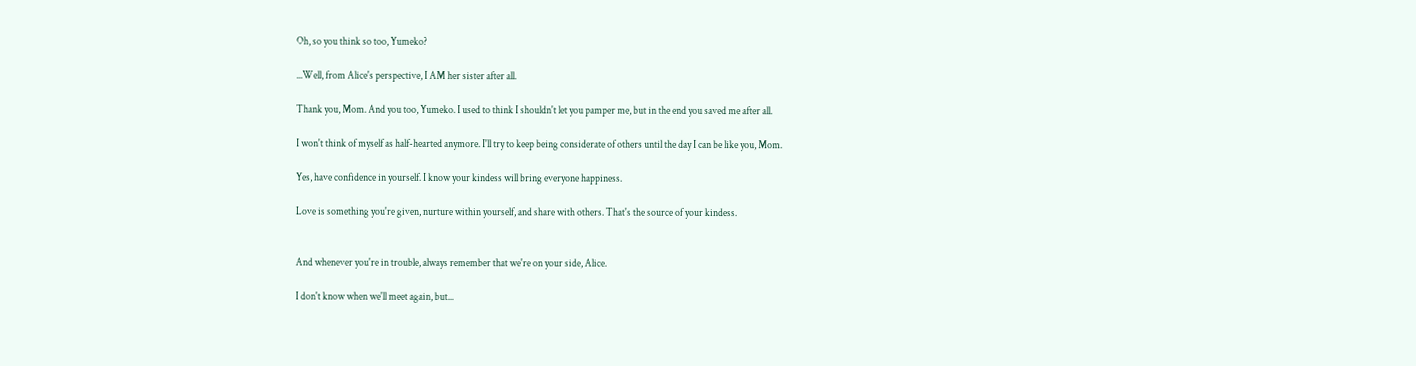Oh, so you think so too, Yumeko?

...Well, from Alice's perspective, I AM her sister after all.

Thank you, Mom. And you too, Yumeko. I used to think I shouldn't let you pamper me, but in the end you saved me after all.

I won't think of myself as half-hearted anymore. I'll try to keep being considerate of others until the day I can be like you, Mom.

Yes, have confidence in yourself. I know your kindess will bring everyone happiness.

Love is something you're given, nurture within yourself, and share with others. That's the source of your kindess.


And whenever you're in trouble, always remember that we're on your side, Alice.

I don't know when we'll meet again, but...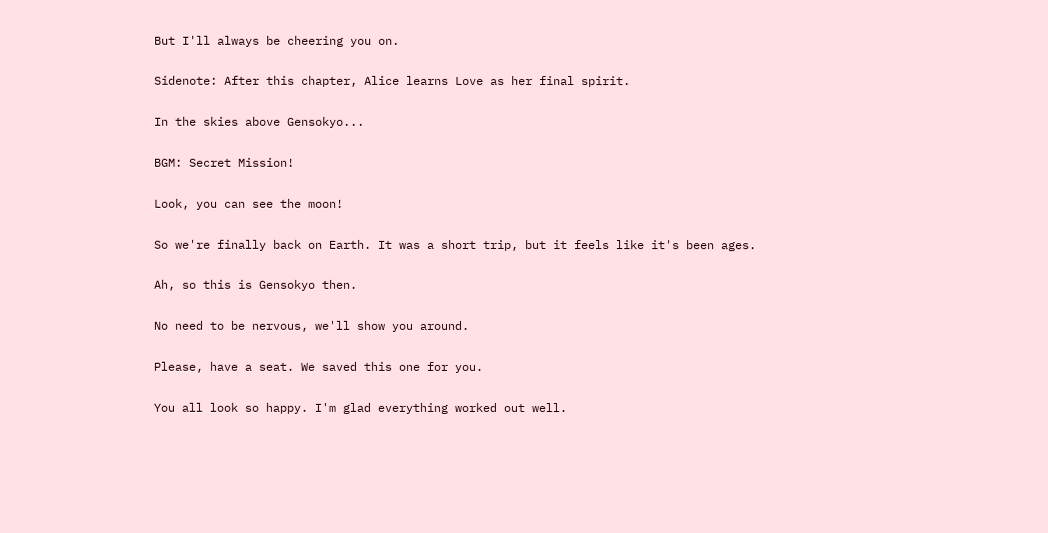But I'll always be cheering you on.

Sidenote: After this chapter, Alice learns Love as her final spirit.

In the skies above Gensokyo...

BGM: Secret Mission!

Look, you can see the moon!

So we're finally back on Earth. It was a short trip, but it feels like it's been ages.

Ah, so this is Gensokyo then.

No need to be nervous, we'll show you around.

Please, have a seat. We saved this one for you.

You all look so happy. I'm glad everything worked out well.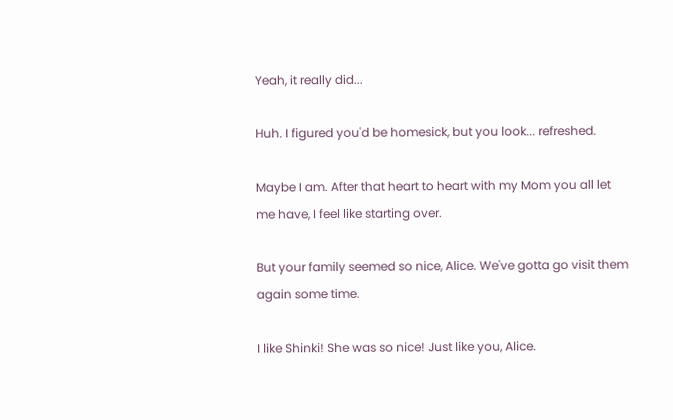Yeah, it really did...

Huh. I figured you'd be homesick, but you look... refreshed.

Maybe I am. After that heart to heart with my Mom you all let me have, I feel like starting over.

But your family seemed so nice, Alice. We've gotta go visit them again some time.

I like Shinki! She was so nice! Just like you, Alice.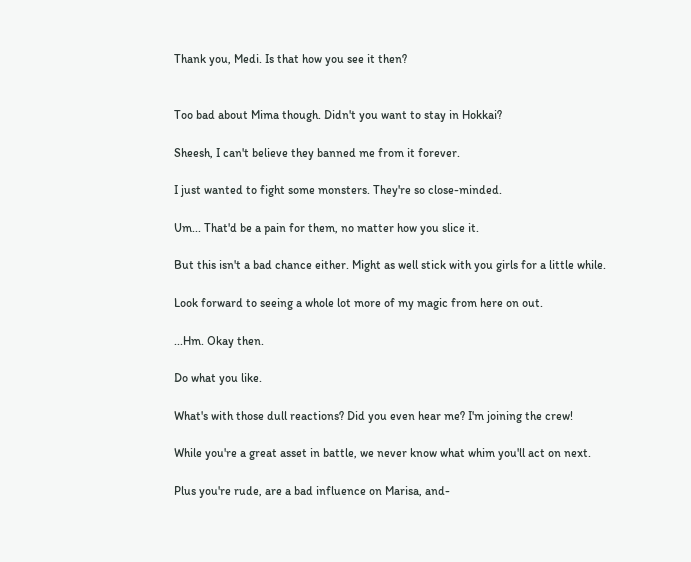Thank you, Medi. Is that how you see it then?


Too bad about Mima though. Didn't you want to stay in Hokkai?

Sheesh, I can't believe they banned me from it forever.

I just wanted to fight some monsters. They're so close-minded.

Um... That'd be a pain for them, no matter how you slice it.

But this isn't a bad chance either. Might as well stick with you girls for a little while.

Look forward to seeing a whole lot more of my magic from here on out.

...Hm. Okay then.

Do what you like.

What's with those dull reactions? Did you even hear me? I'm joining the crew!

While you're a great asset in battle, we never know what whim you'll act on next.

Plus you're rude, are a bad influence on Marisa, and-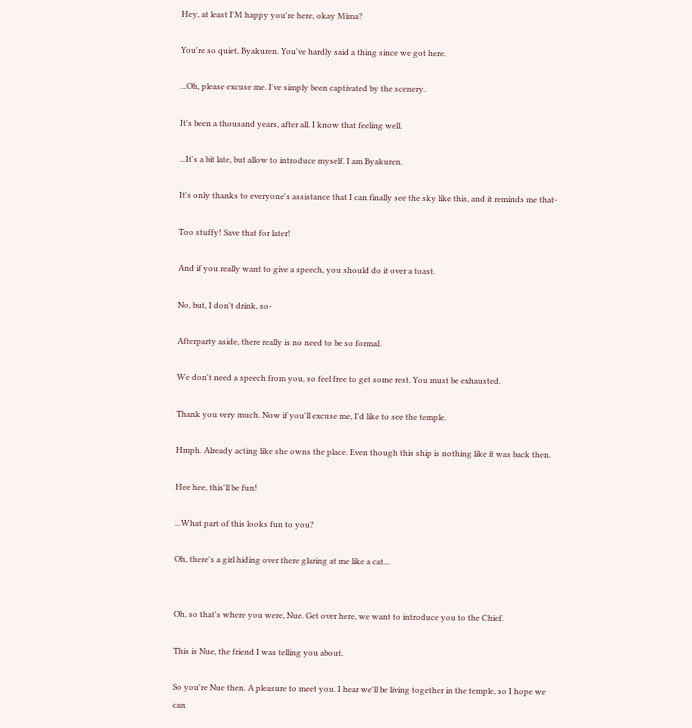Hey, at least I'M happy you're here, okay Mima?

You're so quiet, Byakuren. You've hardly said a thing since we got here.

...Oh, please excuse me. I've simply been captivated by the scenery.

It's been a thousand years, after all. I know that feeling well.

...It's a bit late, but allow to introduce myself. I am Byakuren.

It's only thanks to everyone's assistance that I can finally see the sky like this, and it reminds me that-

Too stuffy! Save that for later!

And if you really want to give a speech, you should do it over a toast.

No, but, I don't drink, so-

Afterparty aside, there really is no need to be so formal.

We don't need a speech from you, so feel free to get some rest. You must be exhausted.

Thank you very much. Now if you'll excuse me, I'd like to see the temple.

Hmph. Already acting like she owns the place. Even though this ship is nothing like it was back then.

Hee hee, this'll be fun!

...What part of this looks fun to you?

Oh, there's a girl hiding over there glaring at me like a cat...


Oh, so that's where you were, Nue. Get over here, we want to introduce you to the Chief.

This is Nue, the friend I was telling you about.

So you're Nue then. A pleasure to meet you. I hear we'll be living together in the temple, so I hope we can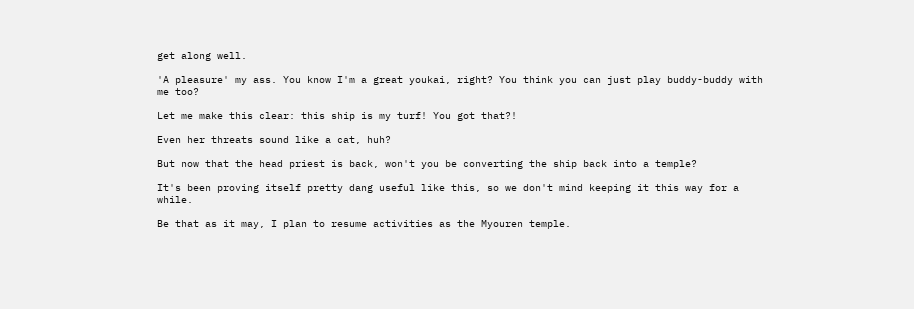get along well.

'A pleasure' my ass. You know I'm a great youkai, right? You think you can just play buddy-buddy with me too?

Let me make this clear: this ship is my turf! You got that?!

Even her threats sound like a cat, huh?

But now that the head priest is back, won't you be converting the ship back into a temple?

It's been proving itself pretty dang useful like this, so we don't mind keeping it this way for a while.

Be that as it may, I plan to resume activities as the Myouren temple.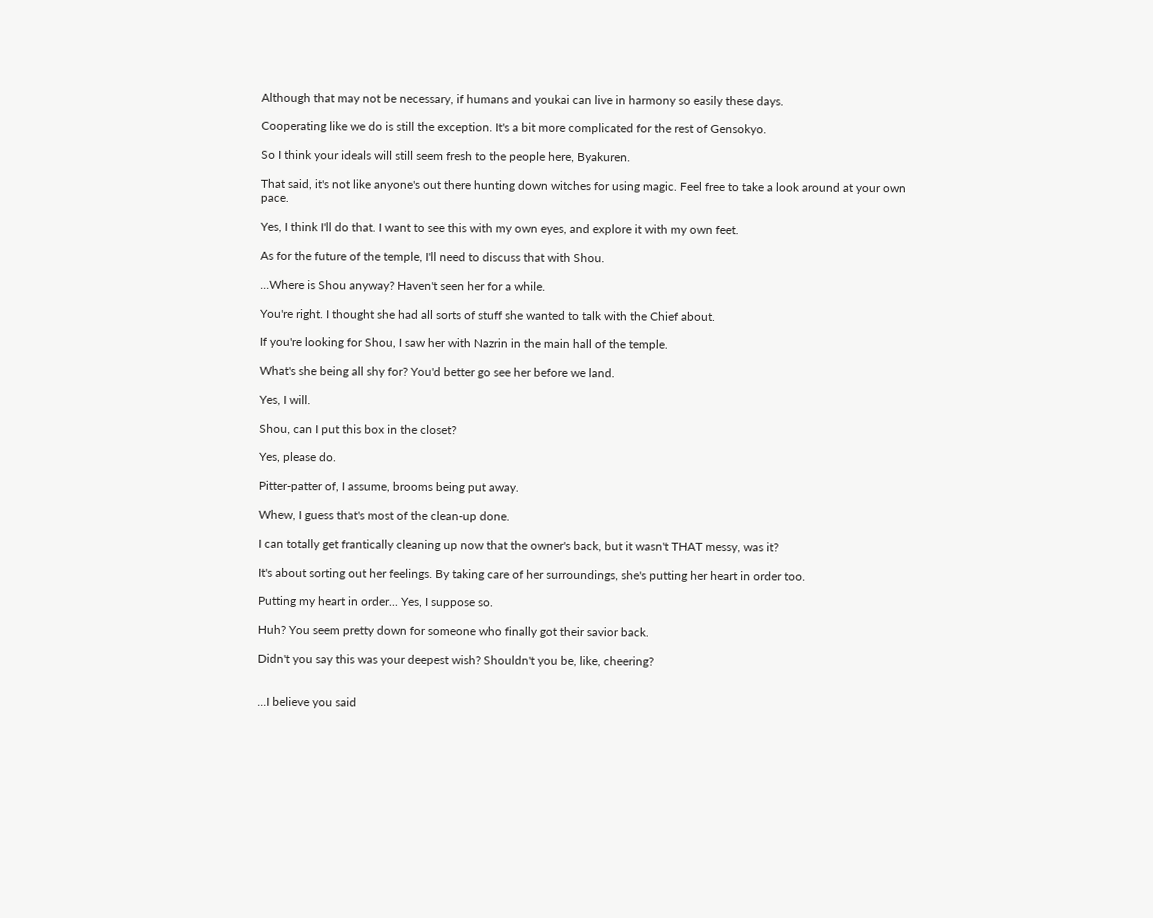Although that may not be necessary, if humans and youkai can live in harmony so easily these days.

Cooperating like we do is still the exception. It's a bit more complicated for the rest of Gensokyo.

So I think your ideals will still seem fresh to the people here, Byakuren.

That said, it's not like anyone's out there hunting down witches for using magic. Feel free to take a look around at your own pace.

Yes, I think I'll do that. I want to see this with my own eyes, and explore it with my own feet.

As for the future of the temple, I'll need to discuss that with Shou.

...Where is Shou anyway? Haven't seen her for a while.

You're right. I thought she had all sorts of stuff she wanted to talk with the Chief about.

If you're looking for Shou, I saw her with Nazrin in the main hall of the temple.

What's she being all shy for? You'd better go see her before we land.

Yes, I will.

Shou, can I put this box in the closet?

Yes, please do.

Pitter-patter of, I assume, brooms being put away.

Whew, I guess that's most of the clean-up done.

I can totally get frantically cleaning up now that the owner's back, but it wasn't THAT messy, was it?

It's about sorting out her feelings. By taking care of her surroundings, she's putting her heart in order too.

Putting my heart in order... Yes, I suppose so.

Huh? You seem pretty down for someone who finally got their savior back.

Didn't you say this was your deepest wish? Shouldn't you be, like, cheering?


...I believe you said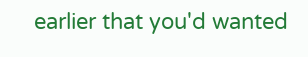earlier that you'd wanted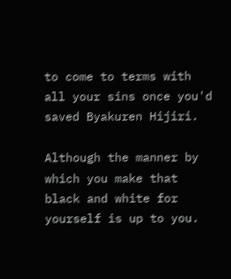to come to terms with all your sins once you'd saved Byakuren Hijiri.

Although the manner by which you make that black and white for yourself is up to you.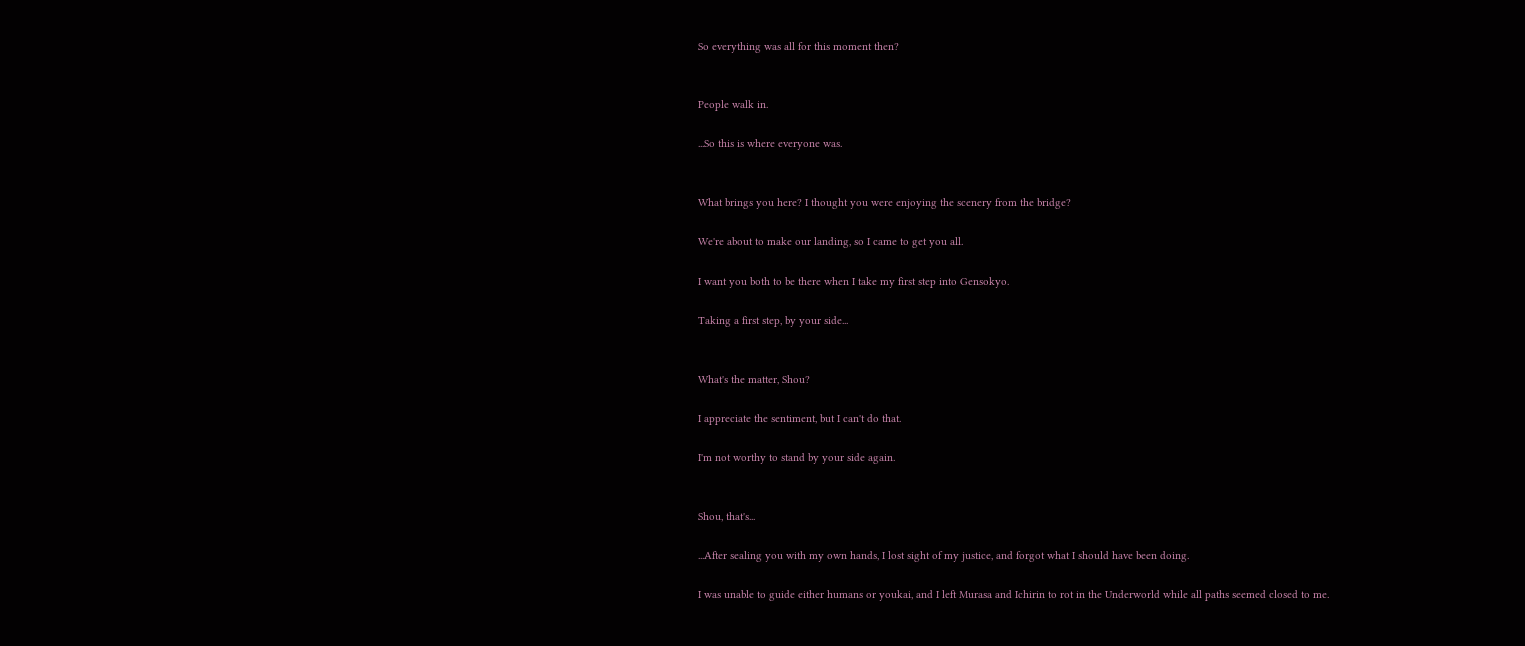So everything was all for this moment then?


People walk in.

...So this is where everyone was.


What brings you here? I thought you were enjoying the scenery from the bridge?

We're about to make our landing, so I came to get you all.

I want you both to be there when I take my first step into Gensokyo.

Taking a first step, by your side...


What's the matter, Shou?

I appreciate the sentiment, but I can't do that.

I'm not worthy to stand by your side again.


Shou, that's...

...After sealing you with my own hands, I lost sight of my justice, and forgot what I should have been doing.

I was unable to guide either humans or youkai, and I left Murasa and Ichirin to rot in the Underworld while all paths seemed closed to me.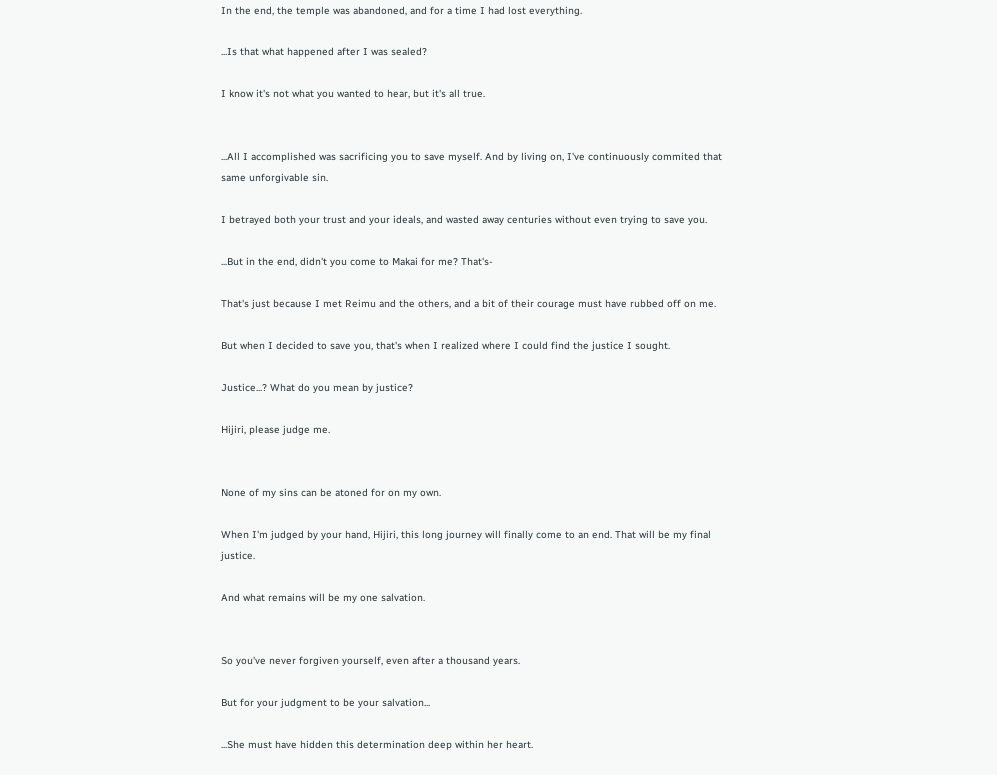In the end, the temple was abandoned, and for a time I had lost everything.

...Is that what happened after I was sealed?

I know it's not what you wanted to hear, but it's all true.


...All I accomplished was sacrificing you to save myself. And by living on, I've continuously commited that same unforgivable sin.

I betrayed both your trust and your ideals, and wasted away centuries without even trying to save you.

...But in the end, didn't you come to Makai for me? That's-

That's just because I met Reimu and the others, and a bit of their courage must have rubbed off on me.

But when I decided to save you, that's when I realized where I could find the justice I sought.

Justice...? What do you mean by justice?

Hijiri, please judge me.


None of my sins can be atoned for on my own.

When I'm judged by your hand, Hijiri, this long journey will finally come to an end. That will be my final justice.

And what remains will be my one salvation.


So you've never forgiven yourself, even after a thousand years.

But for your judgment to be your salvation...

...She must have hidden this determination deep within her heart.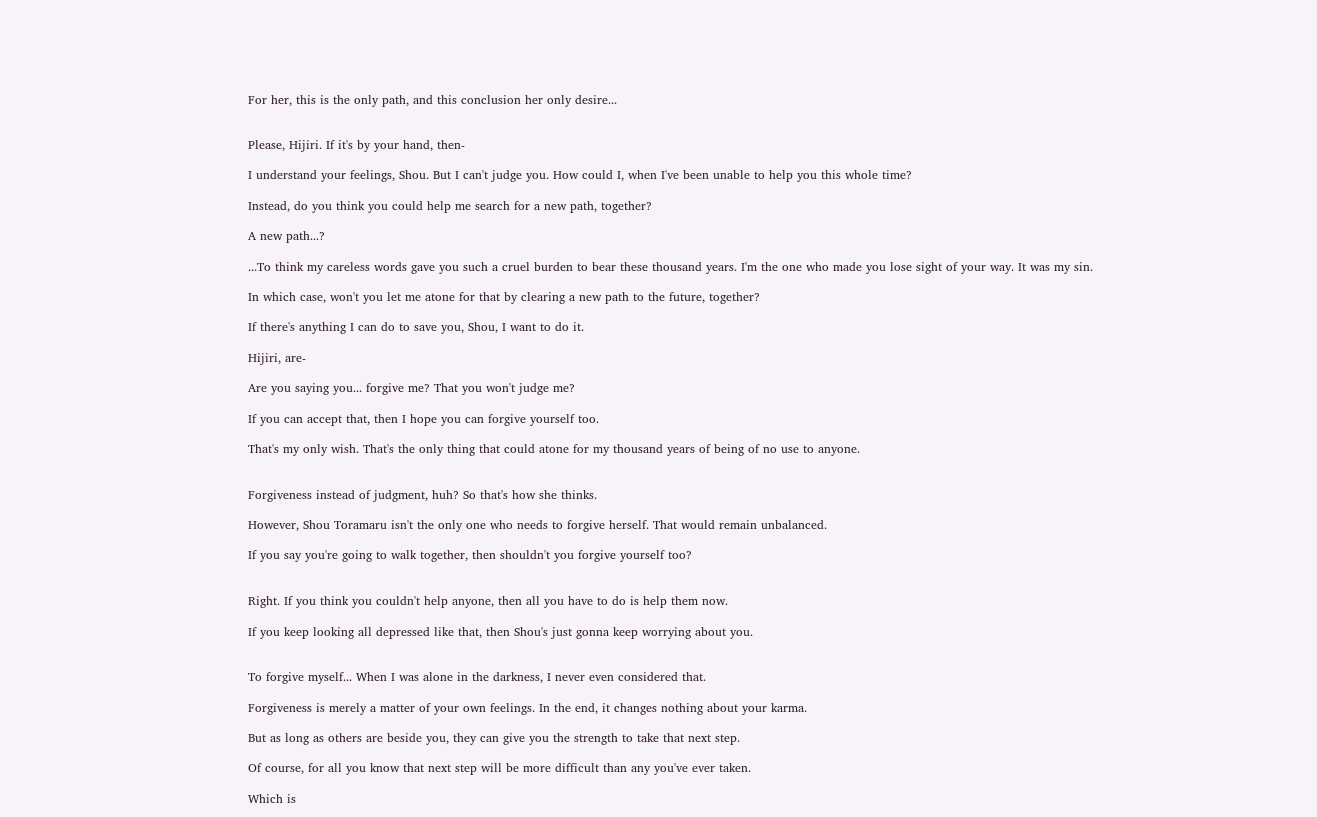For her, this is the only path, and this conclusion her only desire...


Please, Hijiri. If it's by your hand, then-

I understand your feelings, Shou. But I can't judge you. How could I, when I've been unable to help you this whole time?

Instead, do you think you could help me search for a new path, together?

A new path...?

...To think my careless words gave you such a cruel burden to bear these thousand years. I'm the one who made you lose sight of your way. It was my sin.

In which case, won't you let me atone for that by clearing a new path to the future, together?

If there's anything I can do to save you, Shou, I want to do it.

Hijiri, are-

Are you saying you... forgive me? That you won't judge me?

If you can accept that, then I hope you can forgive yourself too.

That's my only wish. That's the only thing that could atone for my thousand years of being of no use to anyone.


Forgiveness instead of judgment, huh? So that's how she thinks.

However, Shou Toramaru isn't the only one who needs to forgive herself. That would remain unbalanced.

If you say you're going to walk together, then shouldn't you forgive yourself too?


Right. If you think you couldn't help anyone, then all you have to do is help them now.

If you keep looking all depressed like that, then Shou's just gonna keep worrying about you.


To forgive myself... When I was alone in the darkness, I never even considered that.

Forgiveness is merely a matter of your own feelings. In the end, it changes nothing about your karma.

But as long as others are beside you, they can give you the strength to take that next step.

Of course, for all you know that next step will be more difficult than any you've ever taken.

Which is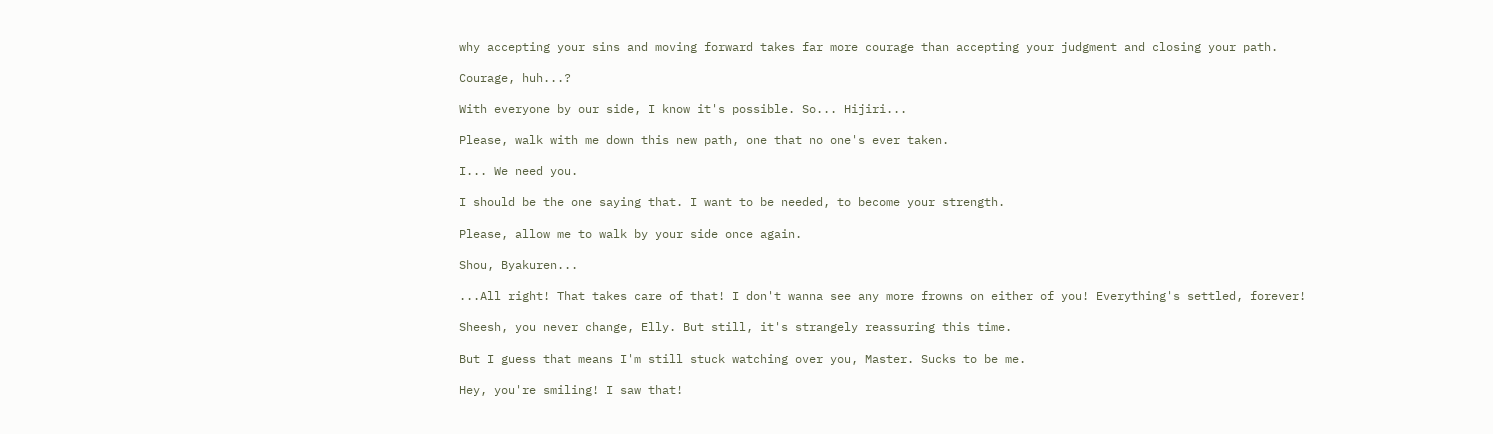why accepting your sins and moving forward takes far more courage than accepting your judgment and closing your path.

Courage, huh...?

With everyone by our side, I know it's possible. So... Hijiri...

Please, walk with me down this new path, one that no one's ever taken.

I... We need you.

I should be the one saying that. I want to be needed, to become your strength.

Please, allow me to walk by your side once again.

Shou, Byakuren...

...All right! That takes care of that! I don't wanna see any more frowns on either of you! Everything's settled, forever!

Sheesh, you never change, Elly. But still, it's strangely reassuring this time.

But I guess that means I'm still stuck watching over you, Master. Sucks to be me.

Hey, you're smiling! I saw that!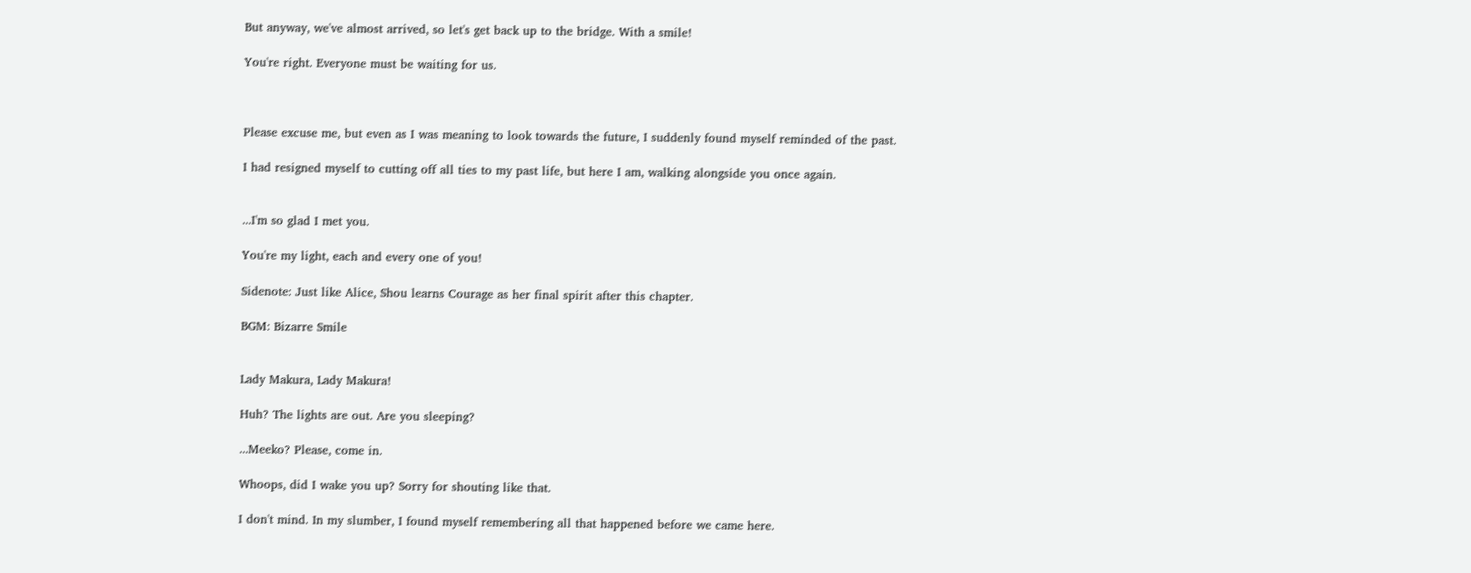But anyway, we've almost arrived, so let's get back up to the bridge. With a smile!

You're right. Everyone must be waiting for us.



Please excuse me, but even as I was meaning to look towards the future, I suddenly found myself reminded of the past.

I had resigned myself to cutting off all ties to my past life, but here I am, walking alongside you once again.


...I'm so glad I met you.

You're my light, each and every one of you!

Sidenote: Just like Alice, Shou learns Courage as her final spirit after this chapter.

BGM: Bizarre Smile


Lady Makura, Lady Makura!

Huh? The lights are out. Are you sleeping?

...Meeko? Please, come in.

Whoops, did I wake you up? Sorry for shouting like that.

I don't mind. In my slumber, I found myself remembering all that happened before we came here.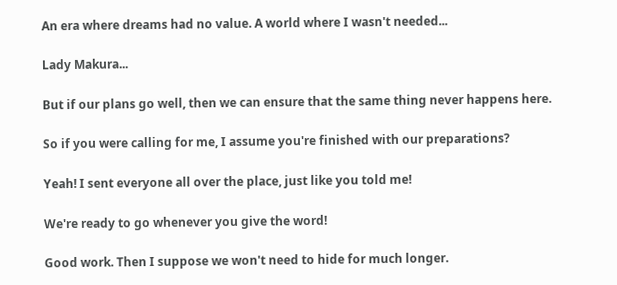An era where dreams had no value. A world where I wasn't needed...

Lady Makura...

But if our plans go well, then we can ensure that the same thing never happens here.

So if you were calling for me, I assume you're finished with our preparations?

Yeah! I sent everyone all over the place, just like you told me!

We're ready to go whenever you give the word!

Good work. Then I suppose we won't need to hide for much longer.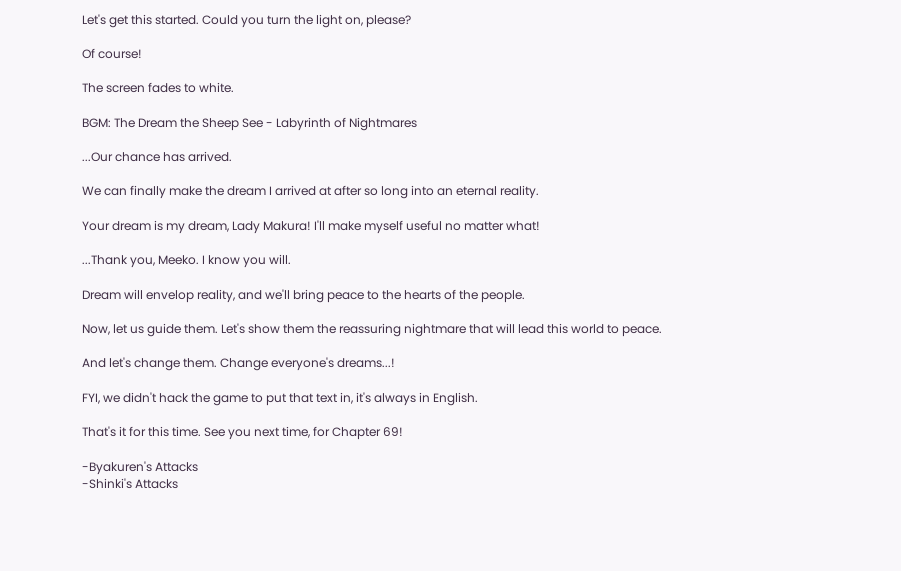Let's get this started. Could you turn the light on, please?

Of course!

The screen fades to white.

BGM: The Dream the Sheep See - Labyrinth of Nightmares

...Our chance has arrived.

We can finally make the dream I arrived at after so long into an eternal reality.

Your dream is my dream, Lady Makura! I'll make myself useful no matter what!

...Thank you, Meeko. I know you will.

Dream will envelop reality, and we'll bring peace to the hearts of the people.

Now, let us guide them. Let's show them the reassuring nightmare that will lead this world to peace.

And let's change them. Change everyone's dreams...!

FYI, we didn't hack the game to put that text in, it's always in English.

That's it for this time. See you next time, for Chapter 69!

-Byakuren's Attacks
-Shinki's Attacks